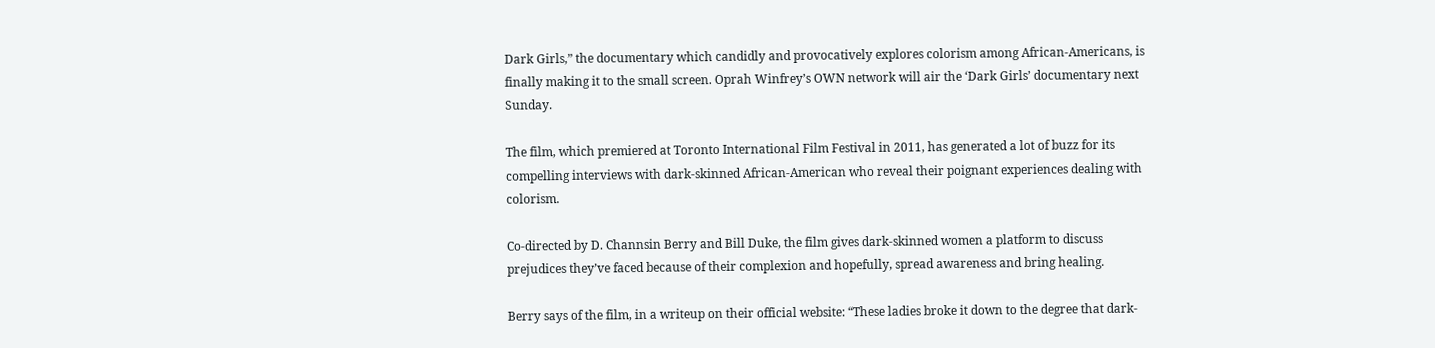Dark Girls,” the documentary which candidly and provocatively explores colorism among African-Americans, is finally making it to the small screen. Oprah Winfrey’s OWN network will air the ‘Dark Girls’ documentary next Sunday.

The film, which premiered at Toronto International Film Festival in 2011, has generated a lot of buzz for its compelling interviews with dark-skinned African-American who reveal their poignant experiences dealing with colorism.

Co-directed by D. Channsin Berry and Bill Duke, the film gives dark-skinned women a platform to discuss prejudices they’ve faced because of their complexion and hopefully, spread awareness and bring healing.

Berry says of the film, in a writeup on their official website: “These ladies broke it down to the degree that dark-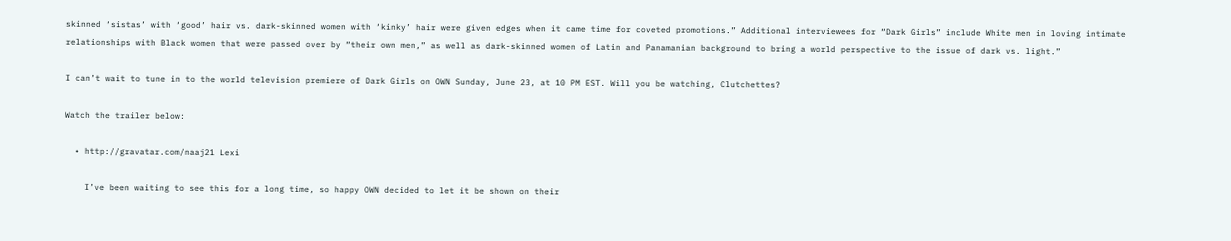skinned ‘sistas’ with ‘good’ hair vs. dark-skinned women with ‘kinky’ hair were given edges when it came time for coveted promotions.” Additional interviewees for “Dark Girls” include White men in loving intimate relationships with Black women that were passed over by “their own men,” as well as dark-skinned women of Latin and Panamanian background to bring a world perspective to the issue of dark vs. light.”

I can’t wait to tune in to the world television premiere of Dark Girls on OWN Sunday, June 23, at 10 PM EST. Will you be watching, Clutchettes?

Watch the trailer below:

  • http://gravatar.com/naaj21 Lexi

    I’ve been waiting to see this for a long time, so happy OWN decided to let it be shown on their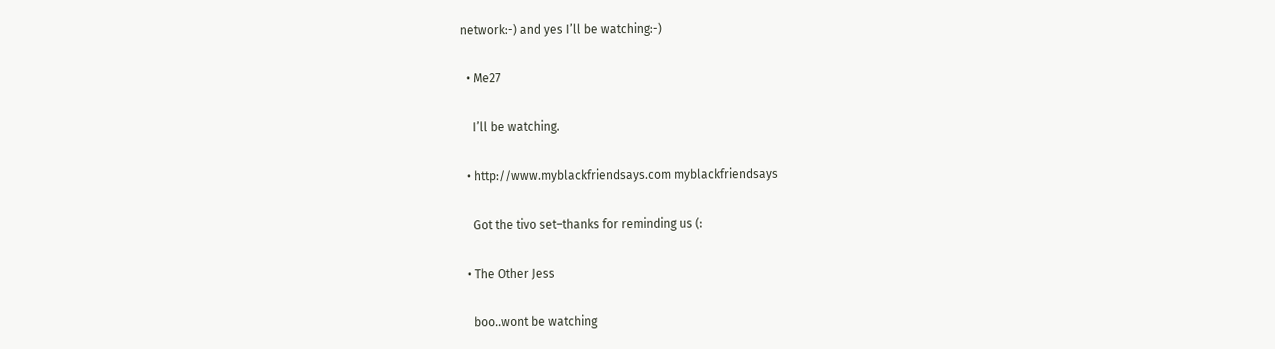network:-) and yes I’ll be watching:-)

  • Me27

    I’ll be watching.

  • http://www.myblackfriendsays.com myblackfriendsays

    Got the tivo set–thanks for reminding us (:

  • The Other Jess

    boo..wont be watching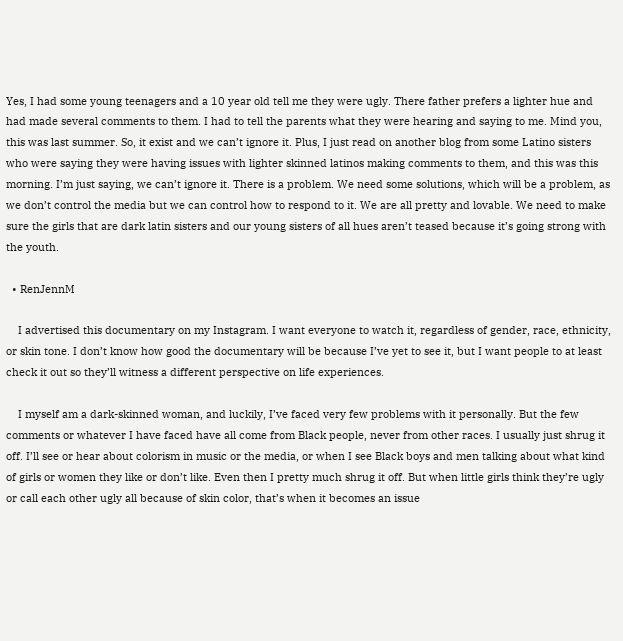Yes, I had some young teenagers and a 10 year old tell me they were ugly. There father prefers a lighter hue and had made several comments to them. I had to tell the parents what they were hearing and saying to me. Mind you, this was last summer. So, it exist and we can’t ignore it. Plus, I just read on another blog from some Latino sisters who were saying they were having issues with lighter skinned latinos making comments to them, and this was this morning. I’m just saying, we can’t ignore it. There is a problem. We need some solutions, which will be a problem, as we don’t control the media but we can control how to respond to it. We are all pretty and lovable. We need to make sure the girls that are dark latin sisters and our young sisters of all hues aren’t teased because it’s going strong with the youth.

  • RenJennM

    I advertised this documentary on my Instagram. I want everyone to watch it, regardless of gender, race, ethnicity, or skin tone. I don’t know how good the documentary will be because I’ve yet to see it, but I want people to at least check it out so they’ll witness a different perspective on life experiences.

    I myself am a dark-skinned woman, and luckily, I’ve faced very few problems with it personally. But the few comments or whatever I have faced have all come from Black people, never from other races. I usually just shrug it off. I’ll see or hear about colorism in music or the media, or when I see Black boys and men talking about what kind of girls or women they like or don’t like. Even then I pretty much shrug it off. But when little girls think they’re ugly or call each other ugly all because of skin color, that’s when it becomes an issue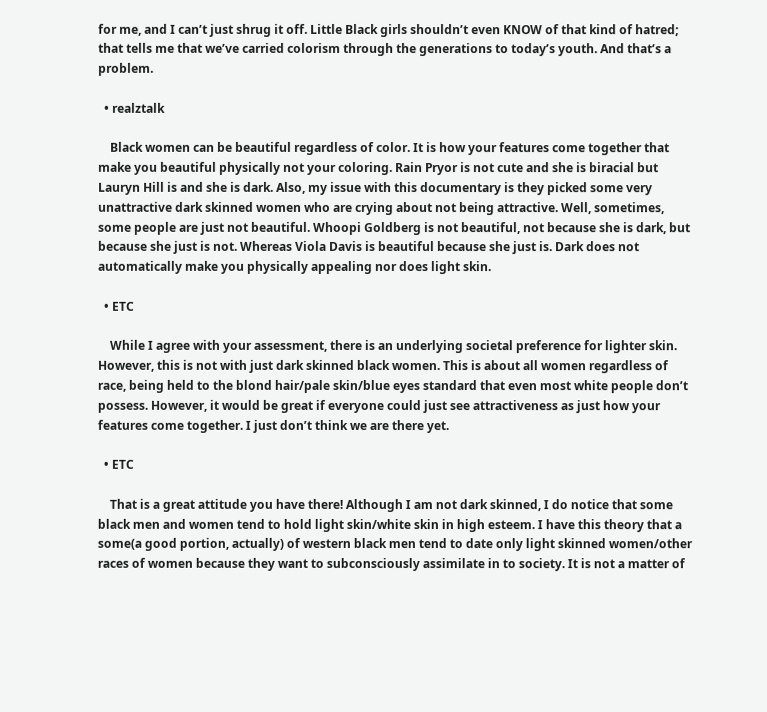for me, and I can’t just shrug it off. Little Black girls shouldn’t even KNOW of that kind of hatred; that tells me that we’ve carried colorism through the generations to today’s youth. And that’s a problem.

  • realztalk

    Black women can be beautiful regardless of color. It is how your features come together that make you beautiful physically not your coloring. Rain Pryor is not cute and she is biracial but Lauryn Hill is and she is dark. Also, my issue with this documentary is they picked some very unattractive dark skinned women who are crying about not being attractive. Well, sometimes, some people are just not beautiful. Whoopi Goldberg is not beautiful, not because she is dark, but because she just is not. Whereas Viola Davis is beautiful because she just is. Dark does not automatically make you physically appealing nor does light skin.

  • ETC

    While I agree with your assessment, there is an underlying societal preference for lighter skin. However, this is not with just dark skinned black women. This is about all women regardless of race, being held to the blond hair/pale skin/blue eyes standard that even most white people don’t possess. However, it would be great if everyone could just see attractiveness as just how your features come together. I just don’t think we are there yet.

  • ETC

    That is a great attitude you have there! Although I am not dark skinned, I do notice that some black men and women tend to hold light skin/white skin in high esteem. I have this theory that a some(a good portion, actually) of western black men tend to date only light skinned women/other races of women because they want to subconsciously assimilate in to society. It is not a matter of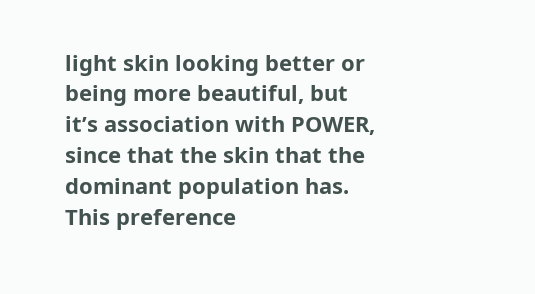light skin looking better or being more beautiful, but it’s association with POWER, since that the skin that the dominant population has. This preference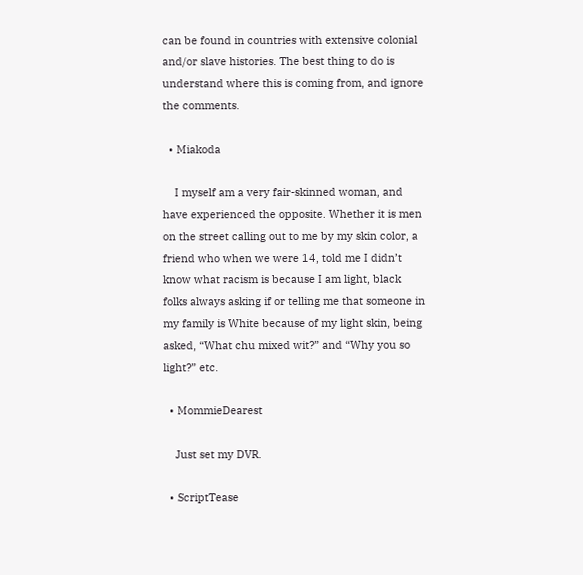can be found in countries with extensive colonial and/or slave histories. The best thing to do is understand where this is coming from, and ignore the comments.

  • Miakoda

    I myself am a very fair-skinned woman, and have experienced the opposite. Whether it is men on the street calling out to me by my skin color, a friend who when we were 14, told me I didn’t know what racism is because I am light, black folks always asking if or telling me that someone in my family is White because of my light skin, being asked, “What chu mixed wit?” and “Why you so light?” etc.

  • MommieDearest

    Just set my DVR.

  • ScriptTease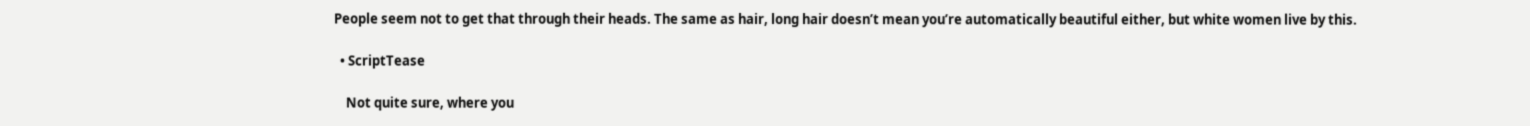People seem not to get that through their heads. The same as hair, long hair doesn’t mean you’re automatically beautiful either, but white women live by this.

  • ScriptTease

    Not quite sure, where you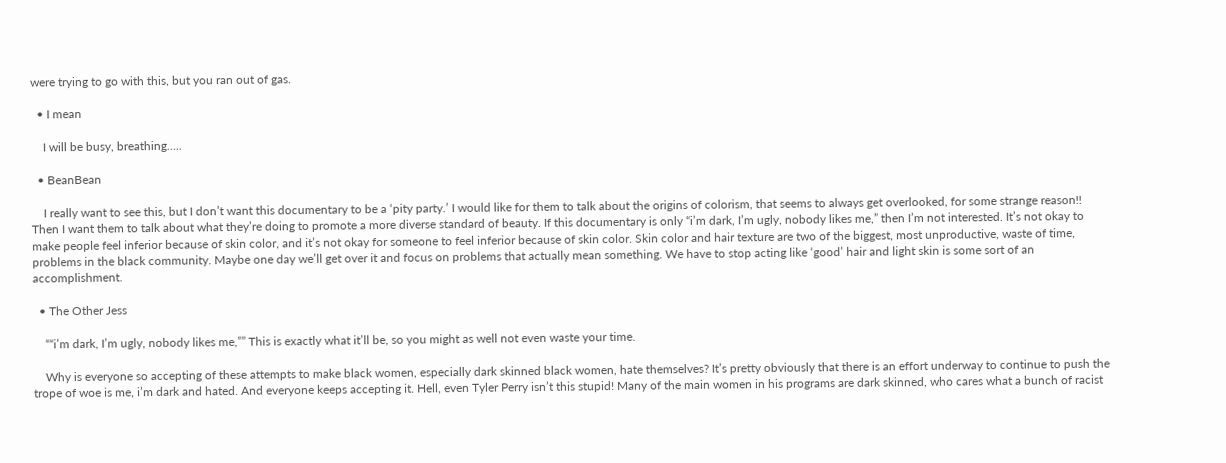were trying to go with this, but you ran out of gas.

  • I mean

    I will be busy, breathing…..

  • BeanBean

    I really want to see this, but I don’t want this documentary to be a ‘pity party.’ I would like for them to talk about the origins of colorism, that seems to always get overlooked, for some strange reason!! Then I want them to talk about what they’re doing to promote a more diverse standard of beauty. If this documentary is only “i’m dark, I’m ugly, nobody likes me,” then I’m not interested. It’s not okay to make people feel inferior because of skin color, and it’s not okay for someone to feel inferior because of skin color. Skin color and hair texture are two of the biggest, most unproductive, waste of time, problems in the black community. Maybe one day we’ll get over it and focus on problems that actually mean something. We have to stop acting like ‘good’ hair and light skin is some sort of an accomplishment.

  • The Other Jess

    ““i’m dark, I’m ugly, nobody likes me,”” This is exactly what it’ll be, so you might as well not even waste your time.

    Why is everyone so accepting of these attempts to make black women, especially dark skinned black women, hate themselves? It’s pretty obviously that there is an effort underway to continue to push the trope of woe is me, i’m dark and hated. And everyone keeps accepting it. Hell, even Tyler Perry isn’t this stupid! Many of the main women in his programs are dark skinned, who cares what a bunch of racist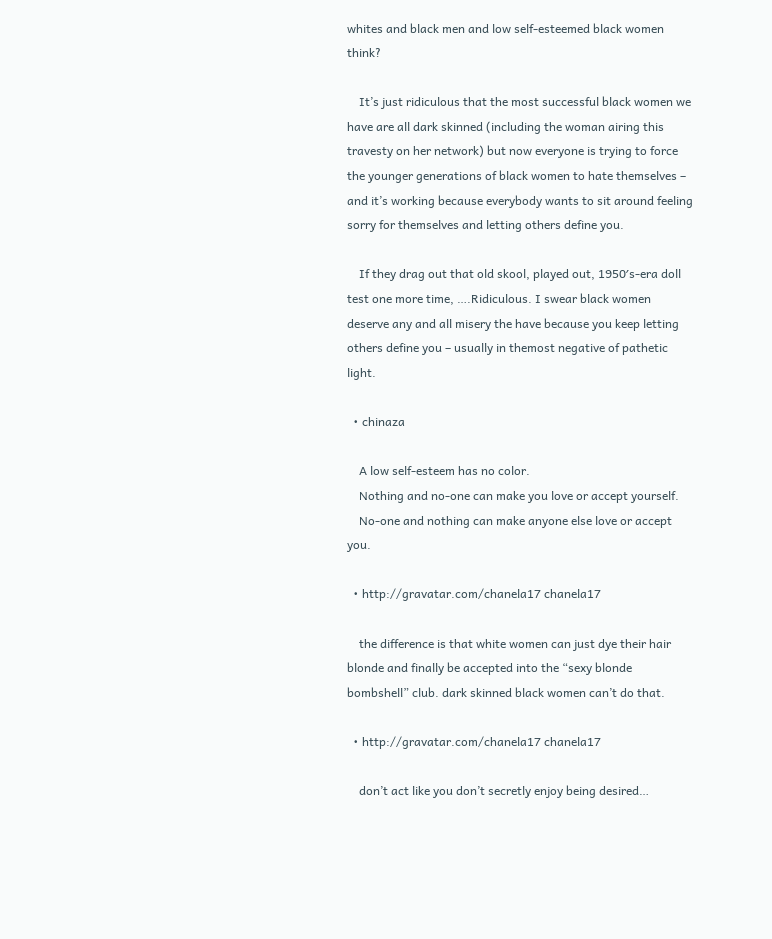whites and black men and low self-esteemed black women think?

    It’s just ridiculous that the most successful black women we have are all dark skinned (including the woman airing this travesty on her network) but now everyone is trying to force the younger generations of black women to hate themselves – and it’s working because everybody wants to sit around feeling sorry for themselves and letting others define you.

    If they drag out that old skool, played out, 1950′s-era doll test one more time, ….Ridiculous. I swear black women deserve any and all misery the have because you keep letting others define you – usually in themost negative of pathetic light.

  • chinaza

    A low self-esteem has no color.
    Nothing and no-one can make you love or accept yourself.
    No-one and nothing can make anyone else love or accept you.

  • http://gravatar.com/chanela17 chanela17

    the difference is that white women can just dye their hair blonde and finally be accepted into the “sexy blonde bombshell” club. dark skinned black women can’t do that.

  • http://gravatar.com/chanela17 chanela17

    don’t act like you don’t secretly enjoy being desired…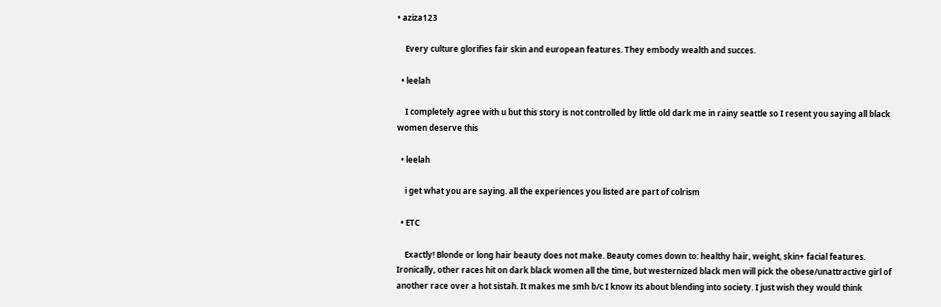• aziza123

    Every culture glorifies fair skin and european features. They embody wealth and succes.

  • leelah

    I completely agree with u but this story is not controlled by little old dark me in rainy seattle so I resent you saying all black women deserve this

  • leelah

    i get what you are saying. all the experiences you listed are part of colrism

  • ETC

    Exactly! Blonde or long hair beauty does not make. Beauty comes down to: healthy hair, weight, skin+ facial features. Ironically, other races hit on dark black women all the time, but westernized black men will pick the obese/unattractive girl of another race over a hot sistah. It makes me smh b/c I know its about blending into society. I just wish they would think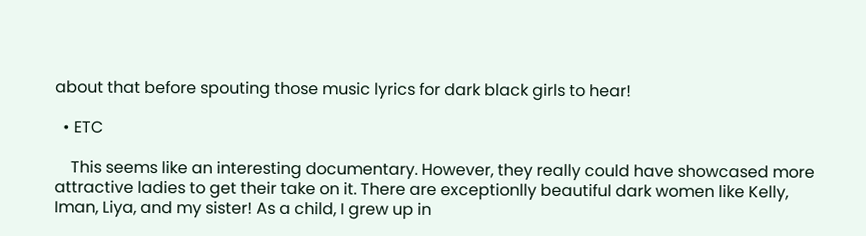about that before spouting those music lyrics for dark black girls to hear!

  • ETC

    This seems like an interesting documentary. However, they really could have showcased more attractive ladies to get their take on it. There are exceptionlly beautiful dark women like Kelly, Iman, Liya, and my sister! As a child, I grew up in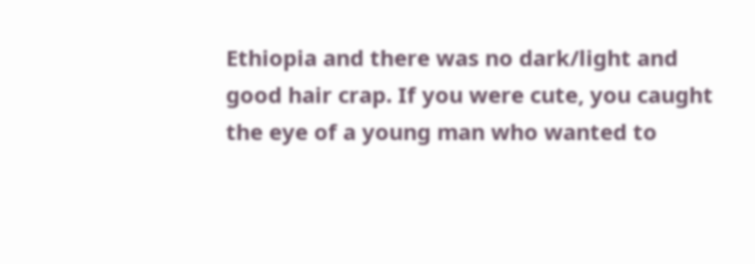Ethiopia and there was no dark/light and good hair crap. If you were cute, you caught the eye of a young man who wanted to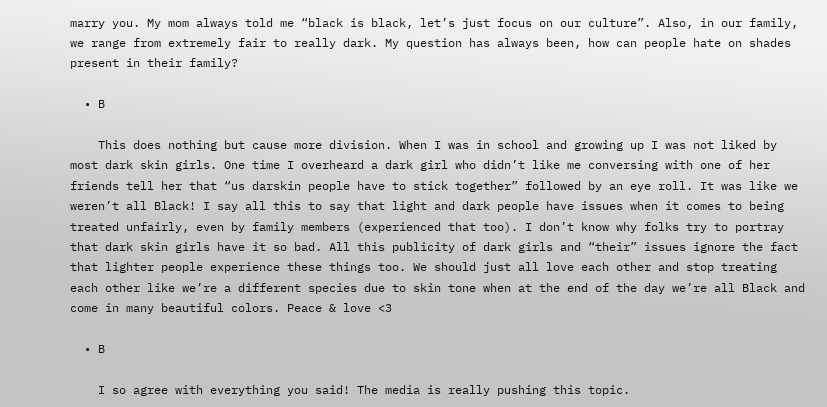marry you. My mom always told me “black is black, let’s just focus on our culture”. Also, in our family, we range from extremely fair to really dark. My question has always been, how can people hate on shades present in their family?

  • B

    This does nothing but cause more division. When I was in school and growing up I was not liked by most dark skin girls. One time I overheard a dark girl who didn’t like me conversing with one of her friends tell her that “us darskin people have to stick together” followed by an eye roll. It was like we weren’t all Black! I say all this to say that light and dark people have issues when it comes to being treated unfairly, even by family members (experienced that too). I don’t know why folks try to portray that dark skin girls have it so bad. All this publicity of dark girls and “their” issues ignore the fact that lighter people experience these things too. We should just all love each other and stop treating each other like we’re a different species due to skin tone when at the end of the day we’re all Black and come in many beautiful colors. Peace & love <3

  • B

    I so agree with everything you said! The media is really pushing this topic.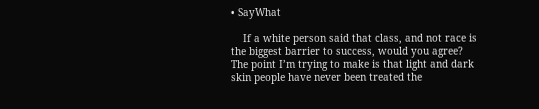• SayWhat

    If a white person said that class, and not race is the biggest barrier to success, would you agree? The point I’m trying to make is that light and dark skin people have never been treated the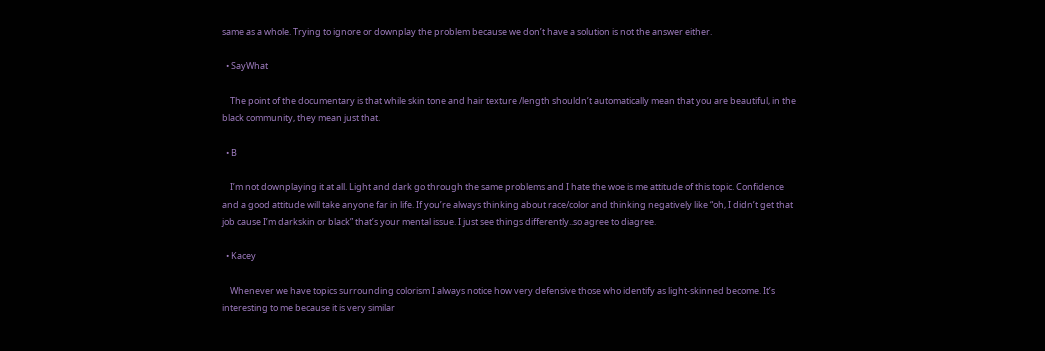same as a whole. Trying to ignore or downplay the problem because we don’t have a solution is not the answer either.

  • SayWhat

    The point of the documentary is that while skin tone and hair texture /length shouldn’t automatically mean that you are beautiful, in the black community, they mean just that.

  • B

    I’m not downplaying it at all. Light and dark go through the same problems and I hate the woe is me attitude of this topic. Confidence and a good attitude will take anyone far in life. If you’re always thinking about race/color and thinking negatively like “oh, I didn’t get that job cause I’m darkskin or black” that’s your mental issue. I just see things differently..so agree to diagree.

  • Kacey

    Whenever we have topics surrounding colorism I always notice how very defensive those who identify as light-skinned become. It’s interesting to me because it is very similar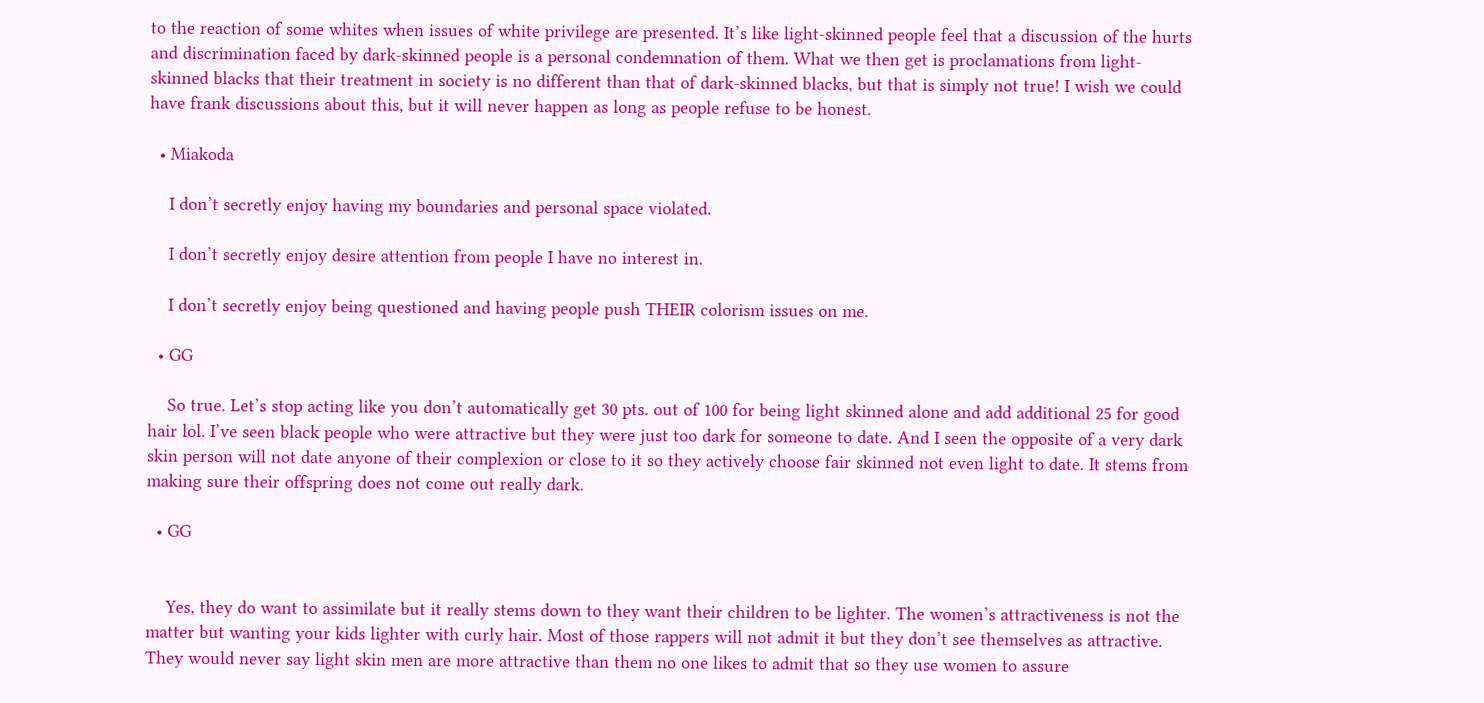to the reaction of some whites when issues of white privilege are presented. It’s like light-skinned people feel that a discussion of the hurts and discrimination faced by dark-skinned people is a personal condemnation of them. What we then get is proclamations from light-skinned blacks that their treatment in society is no different than that of dark-skinned blacks, but that is simply not true! I wish we could have frank discussions about this, but it will never happen as long as people refuse to be honest.

  • Miakoda

    I don’t secretly enjoy having my boundaries and personal space violated.

    I don’t secretly enjoy desire attention from people I have no interest in.

    I don’t secretly enjoy being questioned and having people push THEIR colorism issues on me.

  • GG

    So true. Let’s stop acting like you don’t automatically get 30 pts. out of 100 for being light skinned alone and add additional 25 for good hair lol. I’ve seen black people who were attractive but they were just too dark for someone to date. And I seen the opposite of a very dark skin person will not date anyone of their complexion or close to it so they actively choose fair skinned not even light to date. It stems from making sure their offspring does not come out really dark.

  • GG


    Yes, they do want to assimilate but it really stems down to they want their children to be lighter. The women’s attractiveness is not the matter but wanting your kids lighter with curly hair. Most of those rappers will not admit it but they don’t see themselves as attractive. They would never say light skin men are more attractive than them no one likes to admit that so they use women to assure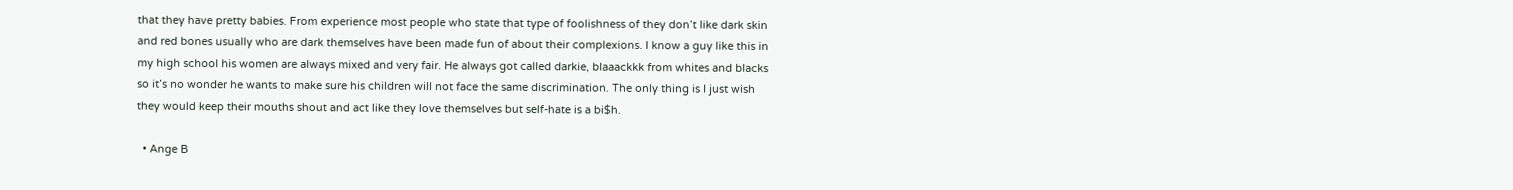that they have pretty babies. From experience most people who state that type of foolishness of they don’t like dark skin and red bones usually who are dark themselves have been made fun of about their complexions. I know a guy like this in my high school his women are always mixed and very fair. He always got called darkie, blaaackkk from whites and blacks so it’s no wonder he wants to make sure his children will not face the same discrimination. The only thing is I just wish they would keep their mouths shout and act like they love themselves but self-hate is a bi$h.

  • Ange B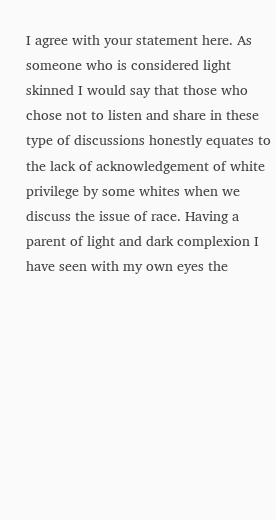I agree with your statement here. As someone who is considered light skinned I would say that those who chose not to listen and share in these type of discussions honestly equates to the lack of acknowledgement of white privilege by some whites when we discuss the issue of race. Having a parent of light and dark complexion I have seen with my own eyes the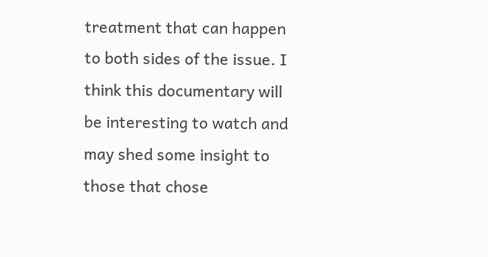treatment that can happen to both sides of the issue. I think this documentary will be interesting to watch and may shed some insight to those that chose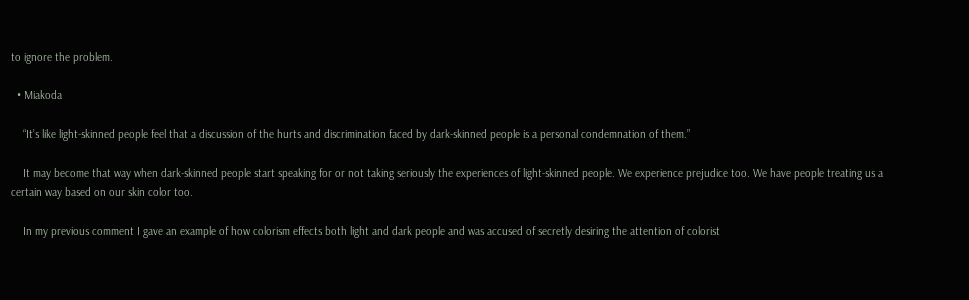to ignore the problem.

  • Miakoda

    “It’s like light-skinned people feel that a discussion of the hurts and discrimination faced by dark-skinned people is a personal condemnation of them.”

    It may become that way when dark-skinned people start speaking for or not taking seriously the experiences of light-skinned people. We experience prejudice too. We have people treating us a certain way based on our skin color too.

    In my previous comment I gave an example of how colorism effects both light and dark people and was accused of secretly desiring the attention of colorist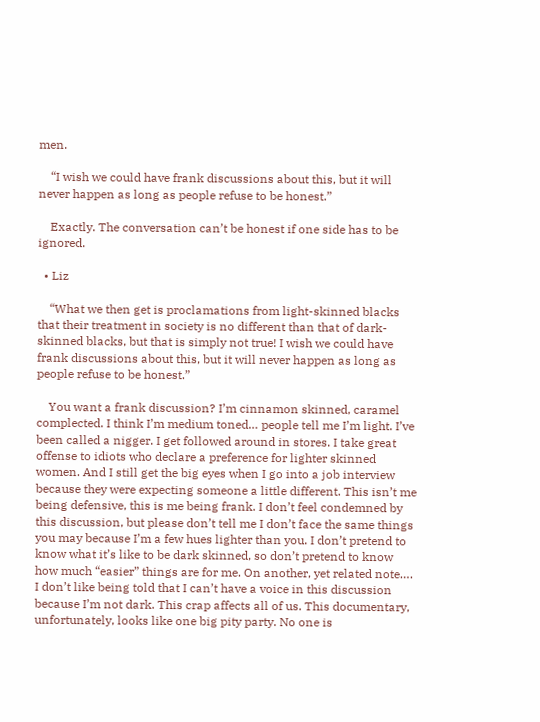men.

    “I wish we could have frank discussions about this, but it will never happen as long as people refuse to be honest.”

    Exactly. The conversation can’t be honest if one side has to be ignored.

  • Liz

    “What we then get is proclamations from light-skinned blacks that their treatment in society is no different than that of dark-skinned blacks, but that is simply not true! I wish we could have frank discussions about this, but it will never happen as long as people refuse to be honest.”

    You want a frank discussion? I’m cinnamon skinned, caramel complected. I think I’m medium toned… people tell me I’m light. I’ve been called a nigger. I get followed around in stores. I take great offense to idiots who declare a preference for lighter skinned women. And I still get the big eyes when I go into a job interview because they were expecting someone a little different. This isn’t me being defensive, this is me being frank. I don’t feel condemned by this discussion, but please don’t tell me I don’t face the same things you may because I’m a few hues lighter than you. I don’t pretend to know what it’s like to be dark skinned, so don’t pretend to know how much “easier” things are for me. On another, yet related note…. I don’t like being told that I can’t have a voice in this discussion because I’m not dark. This crap affects all of us. This documentary, unfortunately, looks like one big pity party. No one is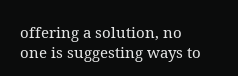offering a solution, no one is suggesting ways to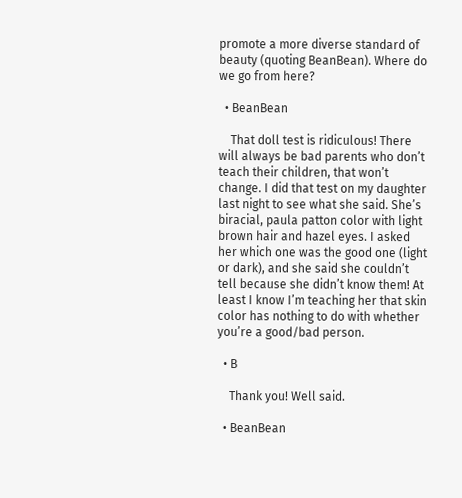promote a more diverse standard of beauty (quoting BeanBean). Where do we go from here?

  • BeanBean

    That doll test is ridiculous! There will always be bad parents who don’t teach their children, that won’t change. I did that test on my daughter last night to see what she said. She’s biracial, paula patton color with light brown hair and hazel eyes. I asked her which one was the good one (light or dark), and she said she couldn’t tell because she didn’t know them! At least I know I’m teaching her that skin color has nothing to do with whether you’re a good/bad person.

  • B

    Thank you! Well said.

  • BeanBean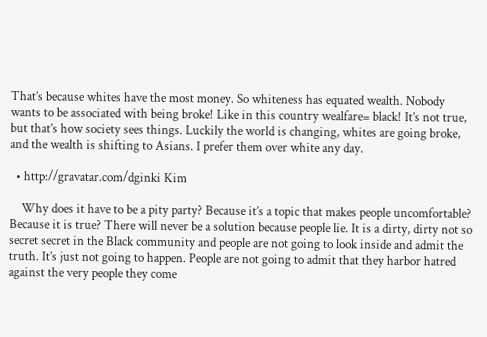That’s because whites have the most money. So whiteness has equated wealth. Nobody wants to be associated with being broke! Like in this country wealfare= black! It’s not true, but that’s how society sees things. Luckily the world is changing, whites are going broke, and the wealth is shifting to Asians. I prefer them over white any day.

  • http://gravatar.com/dginki Kim

    Why does it have to be a pity party? Because it’s a topic that makes people uncomfortable? Because it is true? There will never be a solution because people lie. It is a dirty, dirty not so secret secret in the Black community and people are not going to look inside and admit the truth. It’s just not going to happen. People are not going to admit that they harbor hatred against the very people they come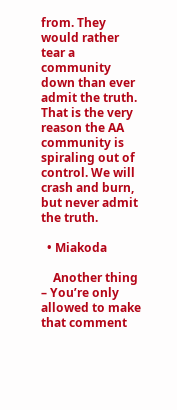from. They would rather tear a community down than ever admit the truth. That is the very reason the AA community is spiraling out of control. We will crash and burn, but never admit the truth.

  • Miakoda

    Another thing – You’re only allowed to make that comment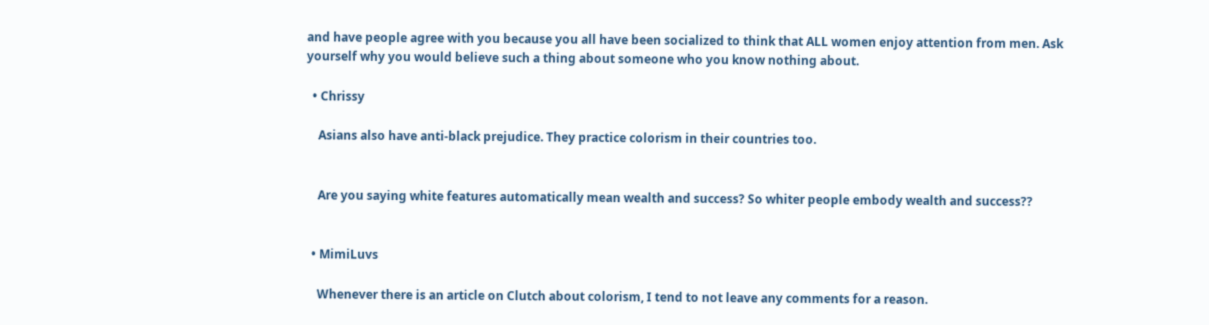and have people agree with you because you all have been socialized to think that ALL women enjoy attention from men. Ask yourself why you would believe such a thing about someone who you know nothing about.

  • Chrissy

    Asians also have anti-black prejudice. They practice colorism in their countries too.


    Are you saying white features automatically mean wealth and success? So whiter people embody wealth and success??


  • MimiLuvs

    Whenever there is an article on Clutch about colorism, I tend to not leave any comments for a reason.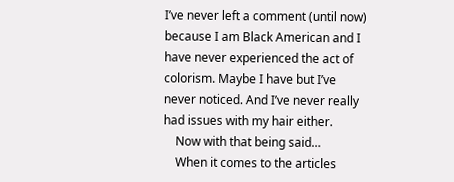I’ve never left a comment (until now) because I am Black American and I have never experienced the act of colorism. Maybe I have but I’ve never noticed. And I’ve never really had issues with my hair either.
    Now with that being said…
    When it comes to the articles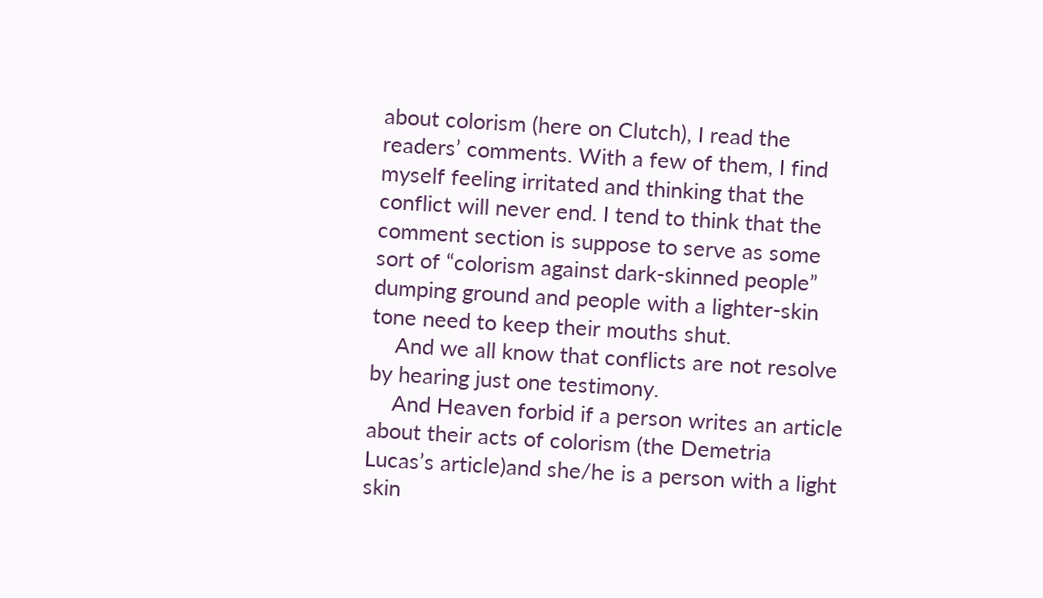about colorism (here on Clutch), I read the readers’ comments. With a few of them, I find myself feeling irritated and thinking that the conflict will never end. I tend to think that the comment section is suppose to serve as some sort of “colorism against dark-skinned people” dumping ground and people with a lighter-skin tone need to keep their mouths shut.
    And we all know that conflicts are not resolve by hearing just one testimony.
    And Heaven forbid if a person writes an article about their acts of colorism (the Demetria Lucas’s article)and she/he is a person with a light skin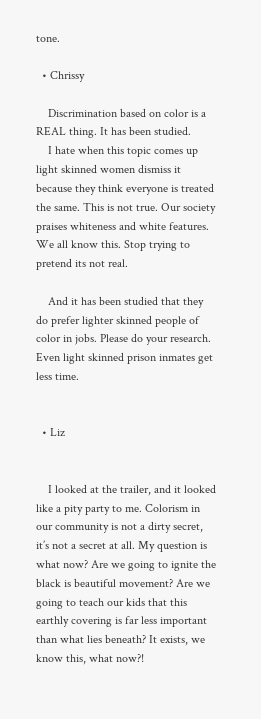tone.

  • Chrissy

    Discrimination based on color is a REAL thing. It has been studied.
    I hate when this topic comes up light skinned women dismiss it because they think everyone is treated the same. This is not true. Our society praises whiteness and white features. We all know this. Stop trying to pretend its not real.

    And it has been studied that they do prefer lighter skinned people of color in jobs. Please do your research. Even light skinned prison inmates get less time.


  • Liz


    I looked at the trailer, and it looked like a pity party to me. Colorism in our community is not a dirty secret, it’s not a secret at all. My question is what now? Are we going to ignite the black is beautiful movement? Are we going to teach our kids that this earthly covering is far less important than what lies beneath? It exists, we know this, what now?!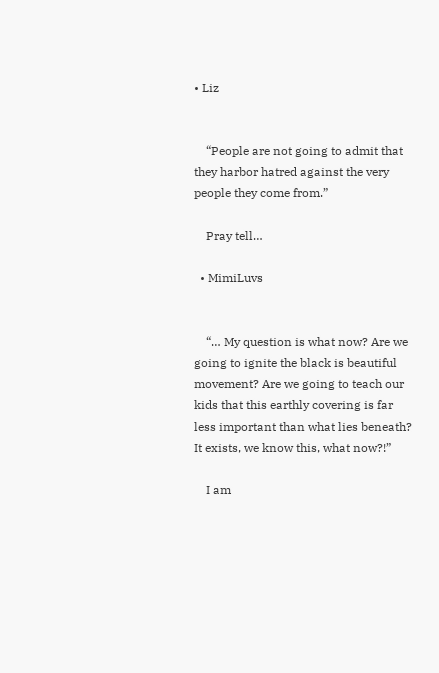• Liz


    “People are not going to admit that they harbor hatred against the very people they come from.”

    Pray tell…

  • MimiLuvs


    “… My question is what now? Are we going to ignite the black is beautiful movement? Are we going to teach our kids that this earthly covering is far less important than what lies beneath? It exists, we know this, what now?!”

    I am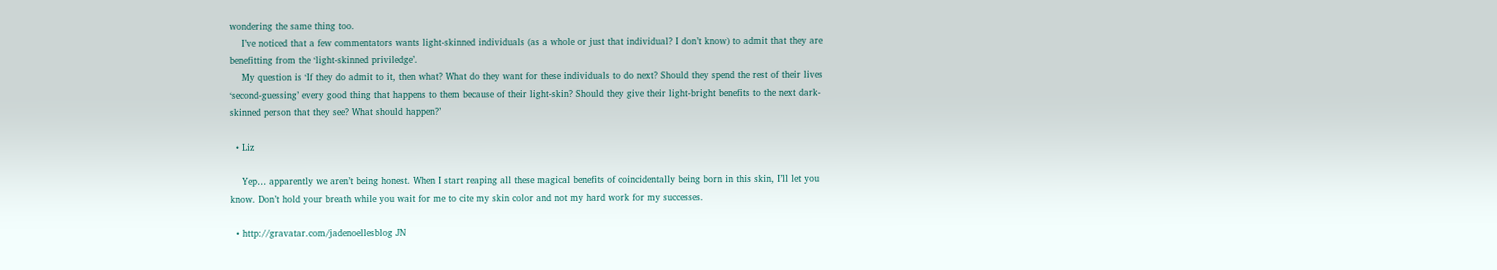wondering the same thing too.
    I’ve noticed that a few commentators wants light-skinned individuals (as a whole or just that individual? I don’t know) to admit that they are benefitting from the ‘light-skinned priviledge’.
    My question is ‘If they do admit to it, then what? What do they want for these individuals to do next? Should they spend the rest of their lives ‘second-guessing’ every good thing that happens to them because of their light-skin? Should they give their light-bright benefits to the next dark-skinned person that they see? What should happen?’

  • Liz

    Yep… apparently we aren’t being honest. When I start reaping all these magical benefits of coincidentally being born in this skin, I’ll let you know. Don’t hold your breath while you wait for me to cite my skin color and not my hard work for my successes.

  • http://gravatar.com/jadenoellesblog JN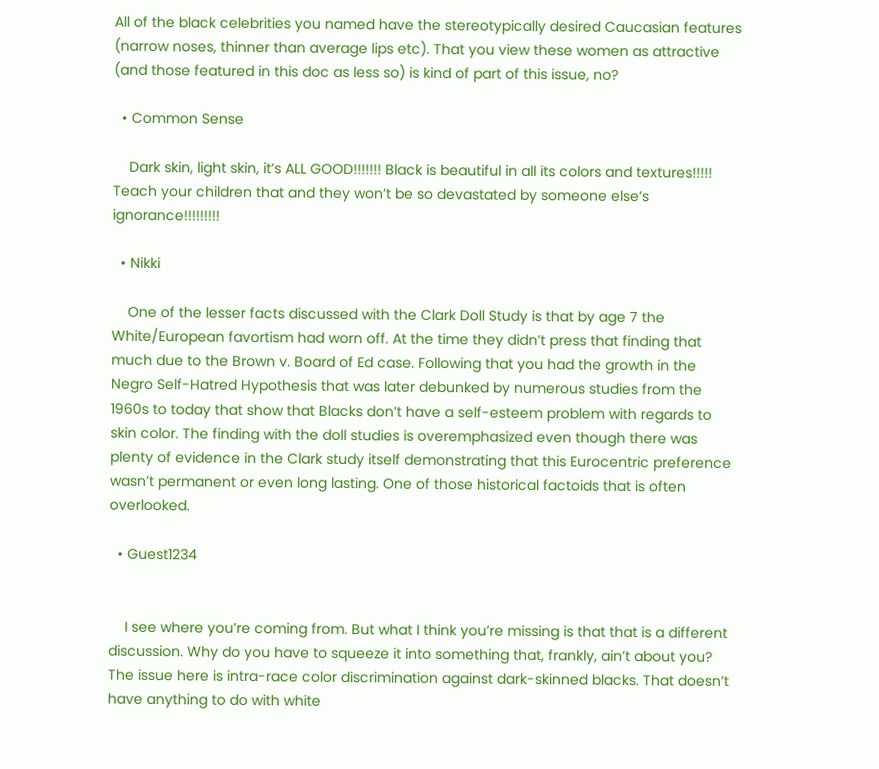All of the black celebrities you named have the stereotypically desired Caucasian features (narrow noses, thinner than average lips etc). That you view these women as attractive (and those featured in this doc as less so) is kind of part of this issue, no?

  • Common Sense

    Dark skin, light skin, it’s ALL GOOD!!!!!!! Black is beautiful in all its colors and textures!!!!! Teach your children that and they won’t be so devastated by someone else’s ignorance!!!!!!!!!

  • Nikki

    One of the lesser facts discussed with the Clark Doll Study is that by age 7 the White/European favortism had worn off. At the time they didn’t press that finding that much due to the Brown v. Board of Ed case. Following that you had the growth in the Negro Self-Hatred Hypothesis that was later debunked by numerous studies from the 1960s to today that show that Blacks don’t have a self-esteem problem with regards to skin color. The finding with the doll studies is overemphasized even though there was plenty of evidence in the Clark study itself demonstrating that this Eurocentric preference wasn’t permanent or even long lasting. One of those historical factoids that is often overlooked.

  • Guest1234


    I see where you’re coming from. But what I think you’re missing is that that is a different discussion. Why do you have to squeeze it into something that, frankly, ain’t about you? The issue here is intra-race color discrimination against dark-skinned blacks. That doesn’t have anything to do with white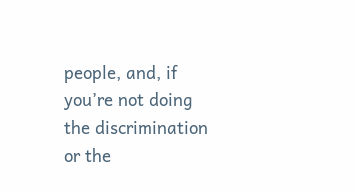people, and, if you’re not doing the discrimination or the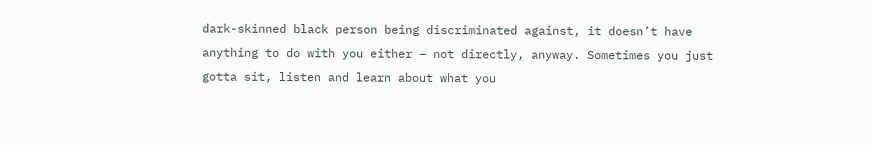dark-skinned black person being discriminated against, it doesn’t have anything to do with you either – not directly, anyway. Sometimes you just gotta sit, listen and learn about what you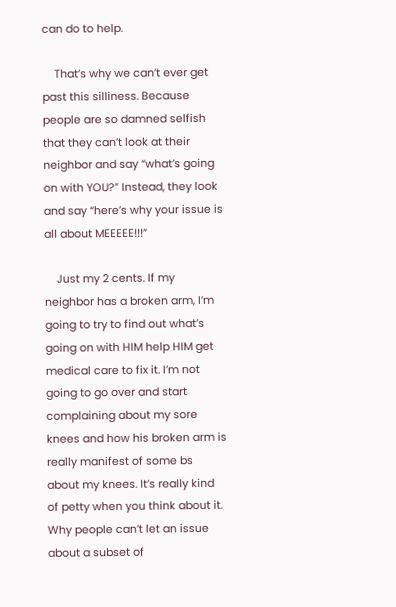can do to help.

    That’s why we can’t ever get past this silliness. Because people are so damned selfish that they can’t look at their neighbor and say “what’s going on with YOU?” Instead, they look and say “here’s why your issue is all about MEEEEE!!!”

    Just my 2 cents. If my neighbor has a broken arm, I’m going to try to find out what’s going on with HIM help HIM get medical care to fix it. I’m not going to go over and start complaining about my sore knees and how his broken arm is really manifest of some bs about my knees. It’s really kind of petty when you think about it. Why people can’t let an issue about a subset of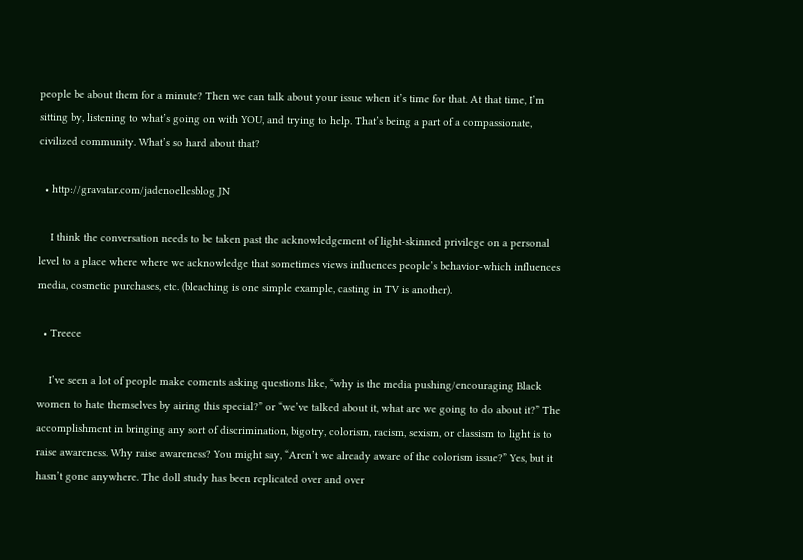people be about them for a minute? Then we can talk about your issue when it’s time for that. At that time, I’m sitting by, listening to what’s going on with YOU, and trying to help. That’s being a part of a compassionate, civilized community. What’s so hard about that?

  • http://gravatar.com/jadenoellesblog JN

    I think the conversation needs to be taken past the acknowledgement of light-skinned privilege on a personal level to a place where where we acknowledge that sometimes views influences people’s behavior-which influences media, cosmetic purchases, etc. (bleaching is one simple example, casting in TV is another).

  • Treece

    I’ve seen a lot of people make coments asking questions like, “why is the media pushing/encouraging Black women to hate themselves by airing this special?” or “we’ve talked about it, what are we going to do about it?” The accomplishment in bringing any sort of discrimination, bigotry, colorism, racism, sexism, or classism to light is to raise awareness. Why raise awareness? You might say, “Aren’t we already aware of the colorism issue?” Yes, but it hasn’t gone anywhere. The doll study has been replicated over and over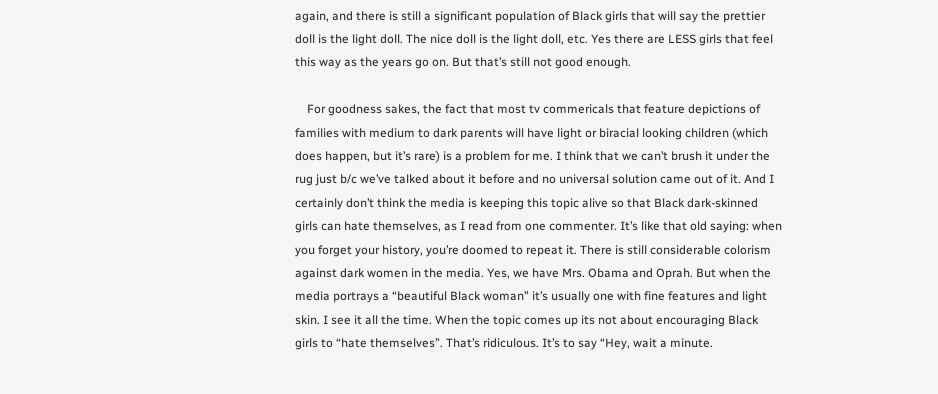again, and there is still a significant population of Black girls that will say the prettier doll is the light doll. The nice doll is the light doll, etc. Yes there are LESS girls that feel this way as the years go on. But that’s still not good enough.

    For goodness sakes, the fact that most tv commericals that feature depictions of families with medium to dark parents will have light or biracial looking children (which does happen, but it’s rare) is a problem for me. I think that we can’t brush it under the rug just b/c we’ve talked about it before and no universal solution came out of it. And I certainly don’t think the media is keeping this topic alive so that Black dark-skinned girls can hate themselves, as I read from one commenter. It’s like that old saying: when you forget your history, you’re doomed to repeat it. There is still considerable colorism against dark women in the media. Yes, we have Mrs. Obama and Oprah. But when the media portrays a “beautiful Black woman” it’s usually one with fine features and light skin. I see it all the time. When the topic comes up its not about encouraging Black girls to “hate themselves”. That’s ridiculous. It’s to say “Hey, wait a minute.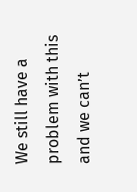We still have a problem with this and we can’t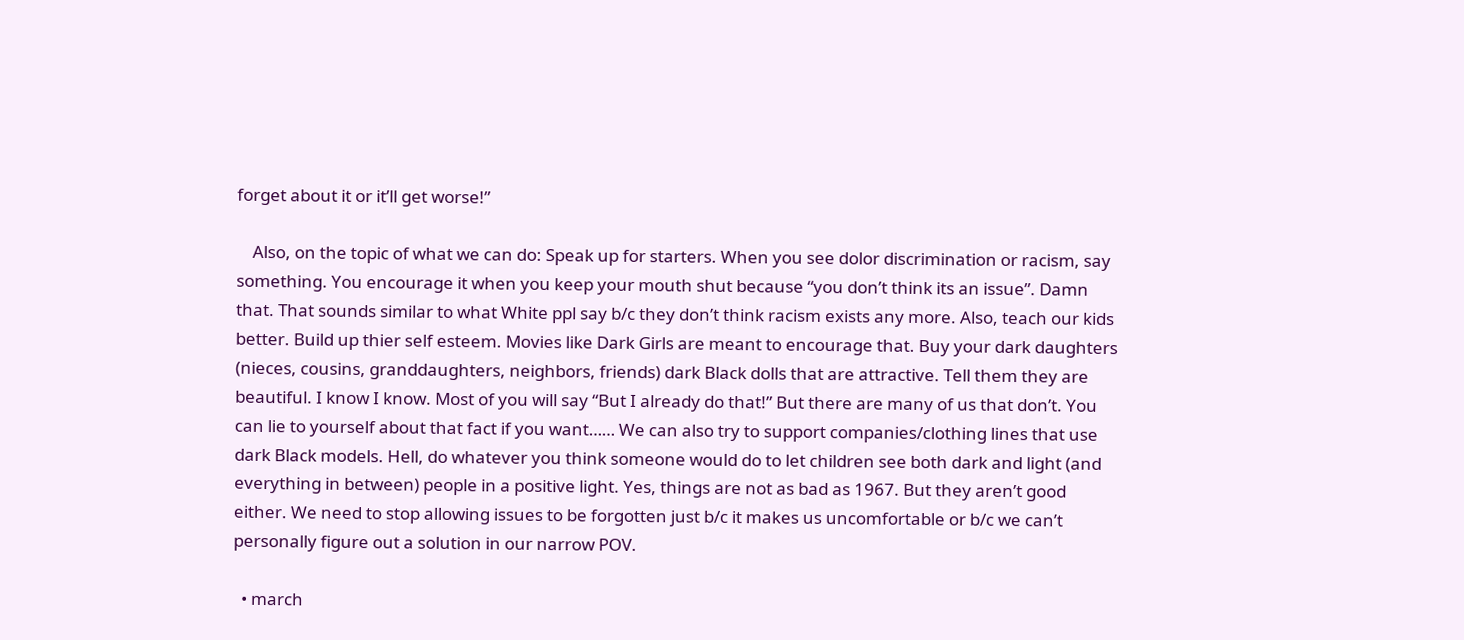forget about it or it’ll get worse!”

    Also, on the topic of what we can do: Speak up for starters. When you see dolor discrimination or racism, say something. You encourage it when you keep your mouth shut because “you don’t think its an issue”. Damn that. That sounds similar to what White ppl say b/c they don’t think racism exists any more. Also, teach our kids better. Build up thier self esteem. Movies like Dark Girls are meant to encourage that. Buy your dark daughters (nieces, cousins, granddaughters, neighbors, friends) dark Black dolls that are attractive. Tell them they are beautiful. I know I know. Most of you will say “But I already do that!” But there are many of us that don’t. You can lie to yourself about that fact if you want…… We can also try to support companies/clothing lines that use dark Black models. Hell, do whatever you think someone would do to let children see both dark and light (and everything in between) people in a positive light. Yes, things are not as bad as 1967. But they aren’t good either. We need to stop allowing issues to be forgotten just b/c it makes us uncomfortable or b/c we can’t personally figure out a solution in our narrow POV.

  • march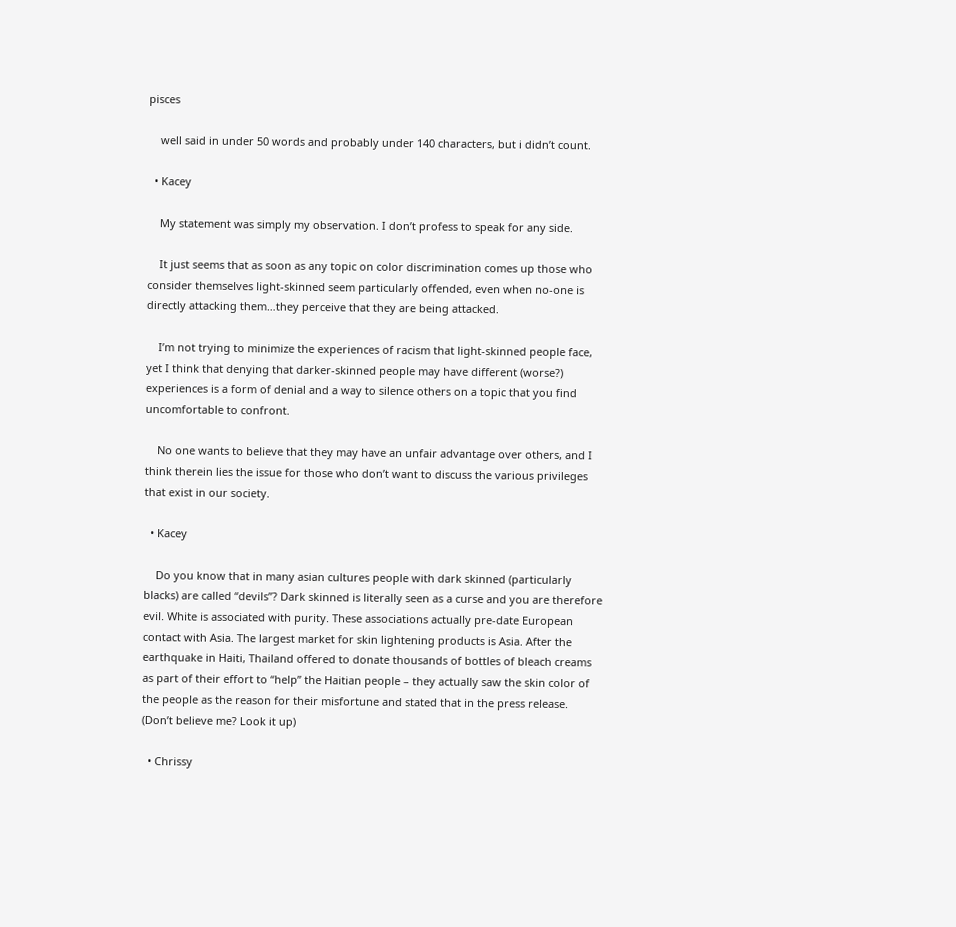pisces

    well said in under 50 words and probably under 140 characters, but i didn’t count.

  • Kacey

    My statement was simply my observation. I don’t profess to speak for any side.

    It just seems that as soon as any topic on color discrimination comes up those who consider themselves light-skinned seem particularly offended, even when no-one is directly attacking them…they perceive that they are being attacked.

    I’m not trying to minimize the experiences of racism that light-skinned people face, yet I think that denying that darker-skinned people may have different (worse?) experiences is a form of denial and a way to silence others on a topic that you find uncomfortable to confront.

    No one wants to believe that they may have an unfair advantage over others, and I think therein lies the issue for those who don’t want to discuss the various privileges that exist in our society.

  • Kacey

    Do you know that in many asian cultures people with dark skinned (particularly blacks) are called “devils”? Dark skinned is literally seen as a curse and you are therefore evil. White is associated with purity. These associations actually pre-date European contact with Asia. The largest market for skin lightening products is Asia. After the earthquake in Haiti, Thailand offered to donate thousands of bottles of bleach creams as part of their effort to “help” the Haitian people – they actually saw the skin color of the people as the reason for their misfortune and stated that in the press release. (Don’t believe me? Look it up)

  • Chrissy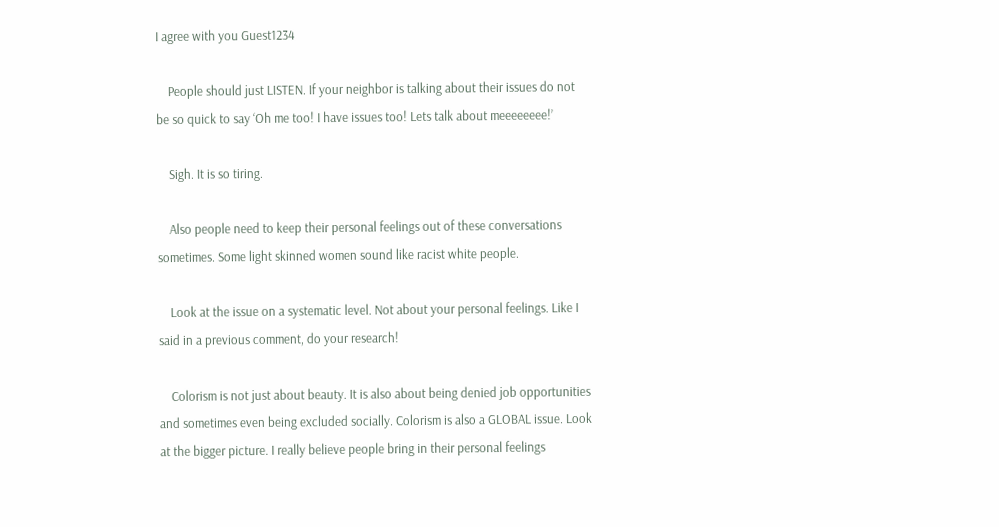I agree with you Guest1234

    People should just LISTEN. If your neighbor is talking about their issues do not be so quick to say ‘Oh me too! I have issues too! Lets talk about meeeeeeee!’

    Sigh. It is so tiring.

    Also people need to keep their personal feelings out of these conversations sometimes. Some light skinned women sound like racist white people.

    Look at the issue on a systematic level. Not about your personal feelings. Like I said in a previous comment, do your research!

    Colorism is not just about beauty. It is also about being denied job opportunities and sometimes even being excluded socially. Colorism is also a GLOBAL issue. Look at the bigger picture. I really believe people bring in their personal feelings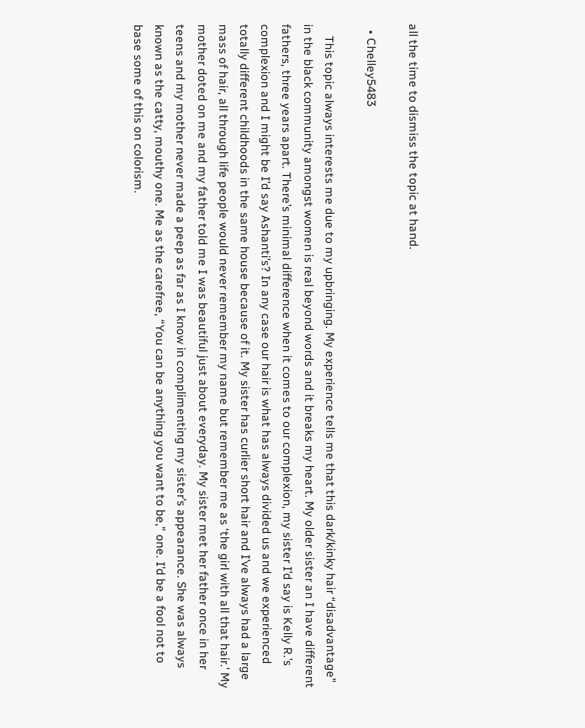all the time to dismiss the topic at hand.

  • Chelley5483

    This topic always interests me due to my upbringing. My experience tells me that this dark/kinky hair “disadvantage” in the black community amongst women is real beyond words and it breaks my heart. My older sister an I have different fathers, three years apart. There’s minimal difference when it comes to our complexion, my sister I’d say is Kelly R.’s complexion and I might be I’d say Ashanti’s? In any case our hair is what has always divided us and we experienced totally different childhoods in the same house because of it. My sister has curlier short hair and I’ve always had a large mass of hair, all through life people would never remember my name but remember me as ‘the girl with all that hair.’ My mother doted on me and my father told me I was beautiful just about everyday. My sister met her father once in her teens and my mother never made a peep as far as I know in complimenting my sister’s appearance. She was always known as the catty, mouthy one. Me as the carefree, “You can be anything you want to be,” one. I’d be a fool not to base some of this on colorism.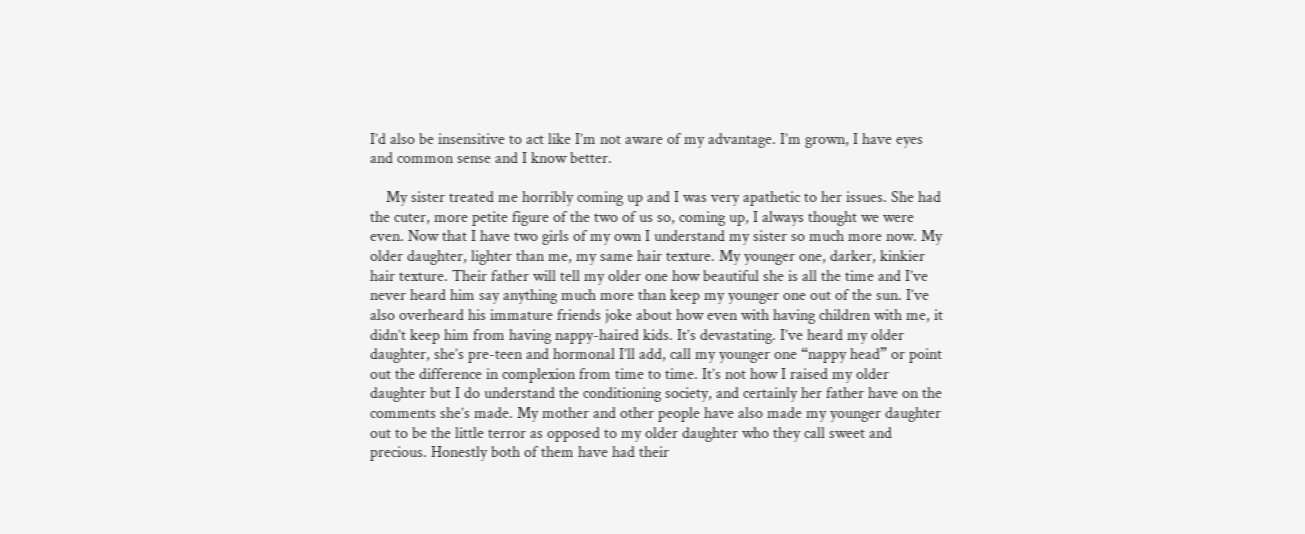I’d also be insensitive to act like I’m not aware of my advantage. I’m grown, I have eyes and common sense and I know better.

    My sister treated me horribly coming up and I was very apathetic to her issues. She had the cuter, more petite figure of the two of us so, coming up, I always thought we were even. Now that I have two girls of my own I understand my sister so much more now. My older daughter, lighter than me, my same hair texture. My younger one, darker, kinkier hair texture. Their father will tell my older one how beautiful she is all the time and I’ve never heard him say anything much more than keep my younger one out of the sun. I’ve also overheard his immature friends joke about how even with having children with me, it didn’t keep him from having nappy-haired kids. It’s devastating. I’ve heard my older daughter, she’s pre-teen and hormonal I’ll add, call my younger one “nappy head” or point out the difference in complexion from time to time. It’s not how I raised my older daughter but I do understand the conditioning society, and certainly her father have on the comments she’s made. My mother and other people have also made my younger daughter out to be the little terror as opposed to my older daughter who they call sweet and precious. Honestly both of them have had their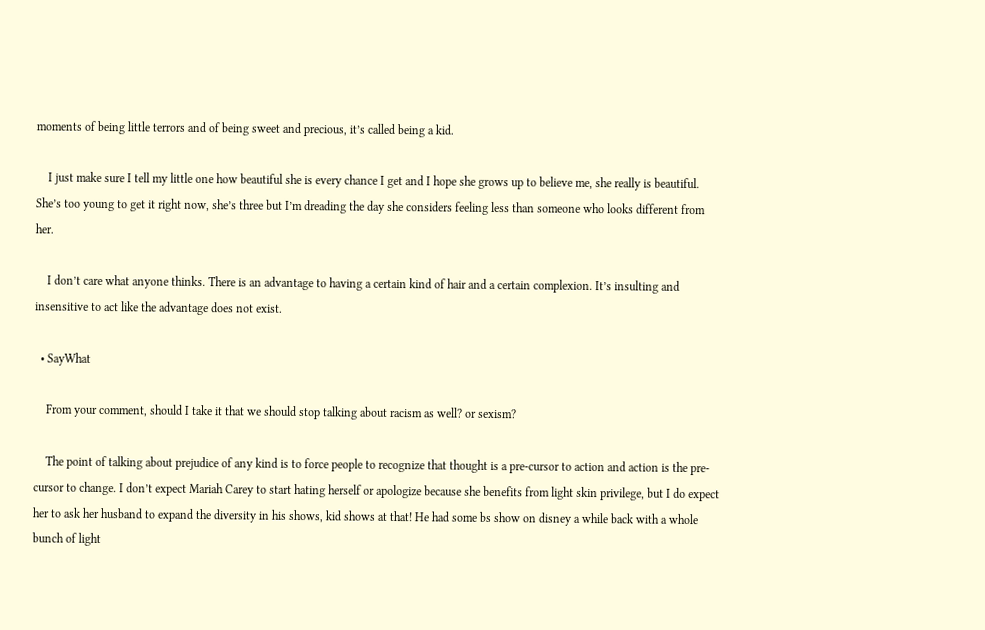moments of being little terrors and of being sweet and precious, it’s called being a kid.

    I just make sure I tell my little one how beautiful she is every chance I get and I hope she grows up to believe me, she really is beautiful. She’s too young to get it right now, she’s three but I’m dreading the day she considers feeling less than someone who looks different from her.

    I don’t care what anyone thinks. There is an advantage to having a certain kind of hair and a certain complexion. It’s insulting and insensitive to act like the advantage does not exist.

  • SayWhat

    From your comment, should I take it that we should stop talking about racism as well? or sexism?

    The point of talking about prejudice of any kind is to force people to recognize that thought is a pre-cursor to action and action is the pre-cursor to change. I don’t expect Mariah Carey to start hating herself or apologize because she benefits from light skin privilege, but I do expect her to ask her husband to expand the diversity in his shows, kid shows at that! He had some bs show on disney a while back with a whole bunch of light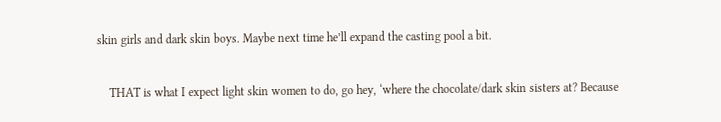skin girls and dark skin boys. Maybe next time he’ll expand the casting pool a bit.

    THAT is what I expect light skin women to do, go hey, ‘where the chocolate/dark skin sisters at? Because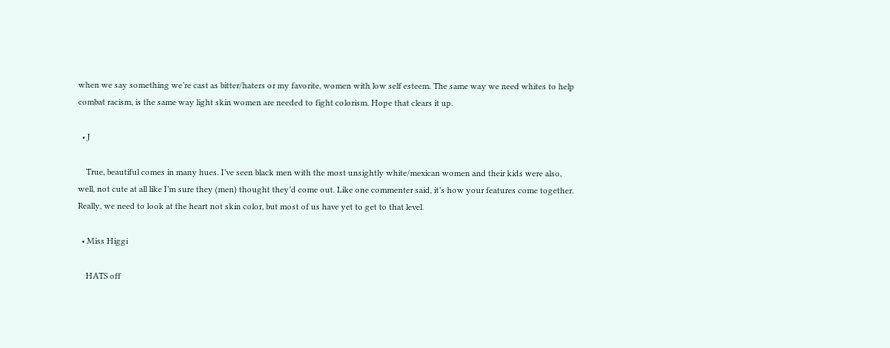when we say something we’re cast as bitter/haters or my favorite, women with low self esteem. The same way we need whites to help combat racism, is the same way light skin women are needed to fight colorism. Hope that clears it up.

  • J

    True, beautiful comes in many hues. I’ve seen black men with the most unsightly white/mexican women and their kids were also, well, not cute at all like I’m sure they (men) thought they’d come out. Like one commenter said, it’s how your features come together. Really, we need to look at the heart not skin color, but most of us have yet to get to that level.

  • Miss Higgi

    HATS off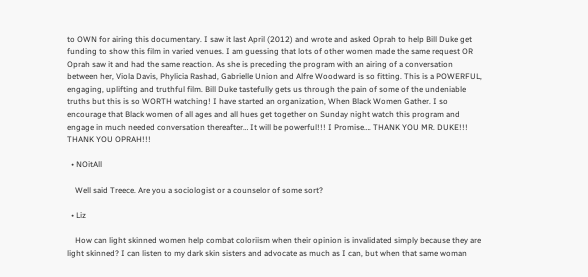to OWN for airing this documentary. I saw it last April (2012) and wrote and asked Oprah to help Bill Duke get funding to show this film in varied venues. I am guessing that lots of other women made the same request OR Oprah saw it and had the same reaction. As she is preceding the program with an airing of a conversation between her, Viola Davis, Phylicia Rashad, Gabrielle Union and Alfre Woodward is so fitting. This is a POWERFUL, engaging, uplifting and truthful film. Bill Duke tastefully gets us through the pain of some of the undeniable truths but this is so WORTH watching! I have started an organization, When Black Women Gather. I so encourage that Black women of all ages and all hues get together on Sunday night watch this program and engage in much needed conversation thereafter… It will be powerful!!! I Promise…. THANK YOU MR. DUKE!!! THANK YOU OPRAH!!!

  • NOitAll

    Well said Treece. Are you a sociologist or a counselor of some sort?

  • Liz

    How can light skinned women help combat coloriism when their opinion is invalidated simply because they are light skinned? I can listen to my dark skin sisters and advocate as much as I can, but when that same woman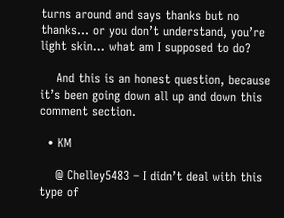turns around and says thanks but no thanks… or you don’t understand, you’re light skin… what am I supposed to do?

    And this is an honest question, because it’s been going down all up and down this comment section.

  • KM

    @ Chelley5483 – I didn’t deal with this type of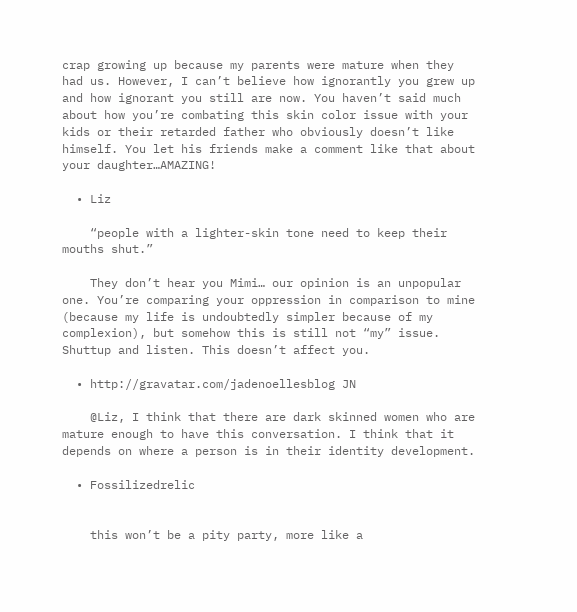crap growing up because my parents were mature when they had us. However, I can’t believe how ignorantly you grew up and how ignorant you still are now. You haven’t said much about how you’re combating this skin color issue with your kids or their retarded father who obviously doesn’t like himself. You let his friends make a comment like that about your daughter…AMAZING!

  • Liz

    “people with a lighter-skin tone need to keep their mouths shut.”

    They don’t hear you Mimi… our opinion is an unpopular one. You’re comparing your oppression in comparison to mine (because my life is undoubtedly simpler because of my complexion), but somehow this is still not “my” issue. Shuttup and listen. This doesn’t affect you.

  • http://gravatar.com/jadenoellesblog JN

    @Liz, I think that there are dark skinned women who are mature enough to have this conversation. I think that it depends on where a person is in their identity development.

  • Fossilizedrelic


    this won’t be a pity party, more like a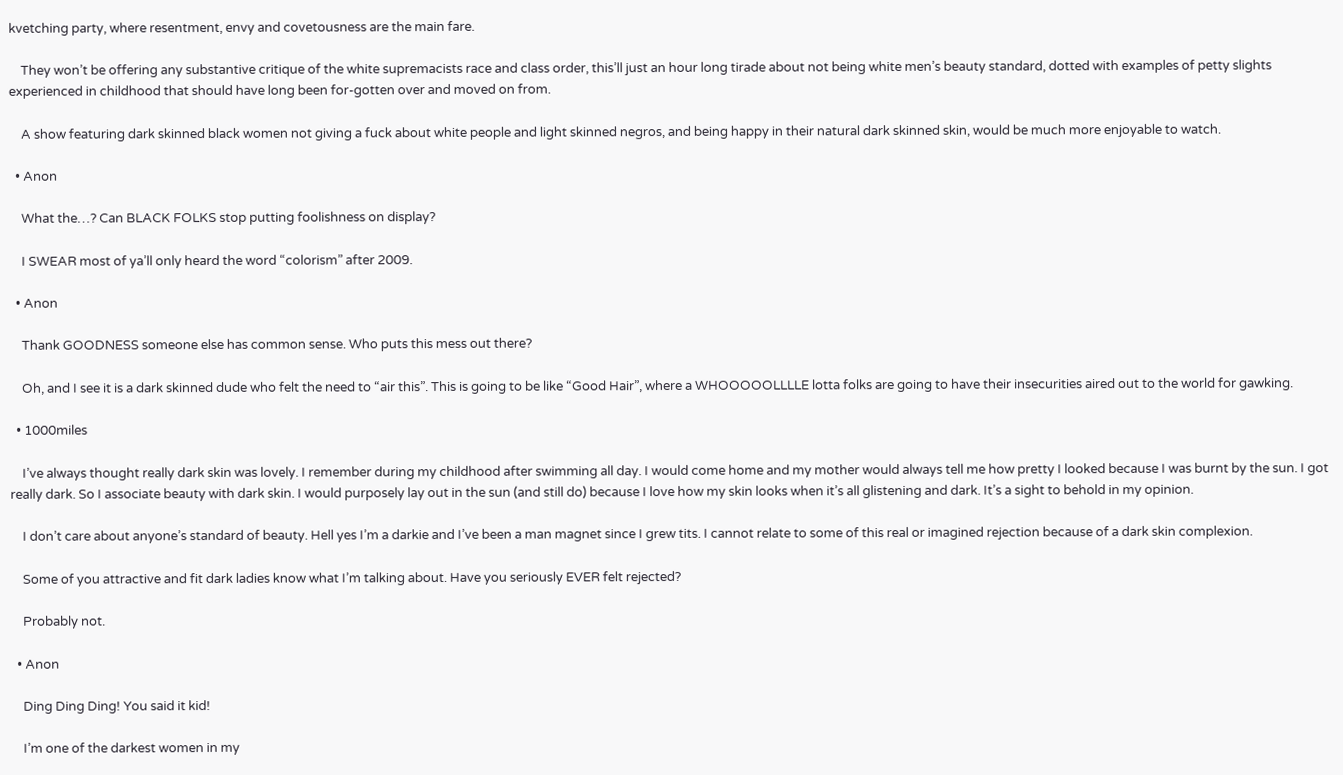kvetching party, where resentment, envy and covetousness are the main fare.

    They won’t be offering any substantive critique of the white supremacists race and class order, this’ll just an hour long tirade about not being white men’s beauty standard, dotted with examples of petty slights experienced in childhood that should have long been for-gotten over and moved on from.

    A show featuring dark skinned black women not giving a fuck about white people and light skinned negros, and being happy in their natural dark skinned skin, would be much more enjoyable to watch.

  • Anon

    What the…? Can BLACK FOLKS stop putting foolishness on display?

    I SWEAR most of ya’ll only heard the word “colorism” after 2009.

  • Anon

    Thank GOODNESS someone else has common sense. Who puts this mess out there?

    Oh, and I see it is a dark skinned dude who felt the need to “air this”. This is going to be like “Good Hair”, where a WHOOOOOLLLLE lotta folks are going to have their insecurities aired out to the world for gawking.

  • 1000miles

    I’ve always thought really dark skin was lovely. I remember during my childhood after swimming all day. I would come home and my mother would always tell me how pretty I looked because I was burnt by the sun. I got really dark. So I associate beauty with dark skin. I would purposely lay out in the sun (and still do) because I love how my skin looks when it’s all glistening and dark. It’s a sight to behold in my opinion.

    I don’t care about anyone’s standard of beauty. Hell yes I’m a darkie and I’ve been a man magnet since I grew tits. I cannot relate to some of this real or imagined rejection because of a dark skin complexion.

    Some of you attractive and fit dark ladies know what I’m talking about. Have you seriously EVER felt rejected?

    Probably not.

  • Anon

    Ding Ding Ding! You said it kid!

    I’m one of the darkest women in my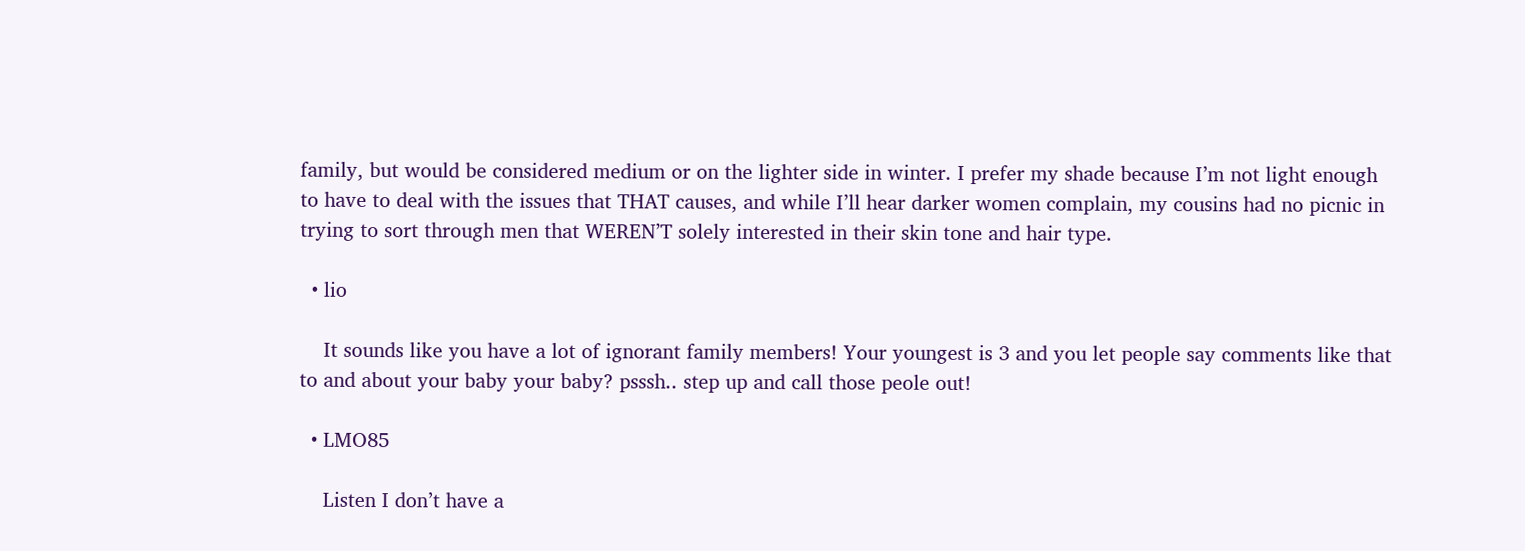family, but would be considered medium or on the lighter side in winter. I prefer my shade because I’m not light enough to have to deal with the issues that THAT causes, and while I’ll hear darker women complain, my cousins had no picnic in trying to sort through men that WEREN’T solely interested in their skin tone and hair type.

  • lio

    It sounds like you have a lot of ignorant family members! Your youngest is 3 and you let people say comments like that to and about your baby your baby? psssh.. step up and call those peole out!

  • LMO85

    Listen I don’t have a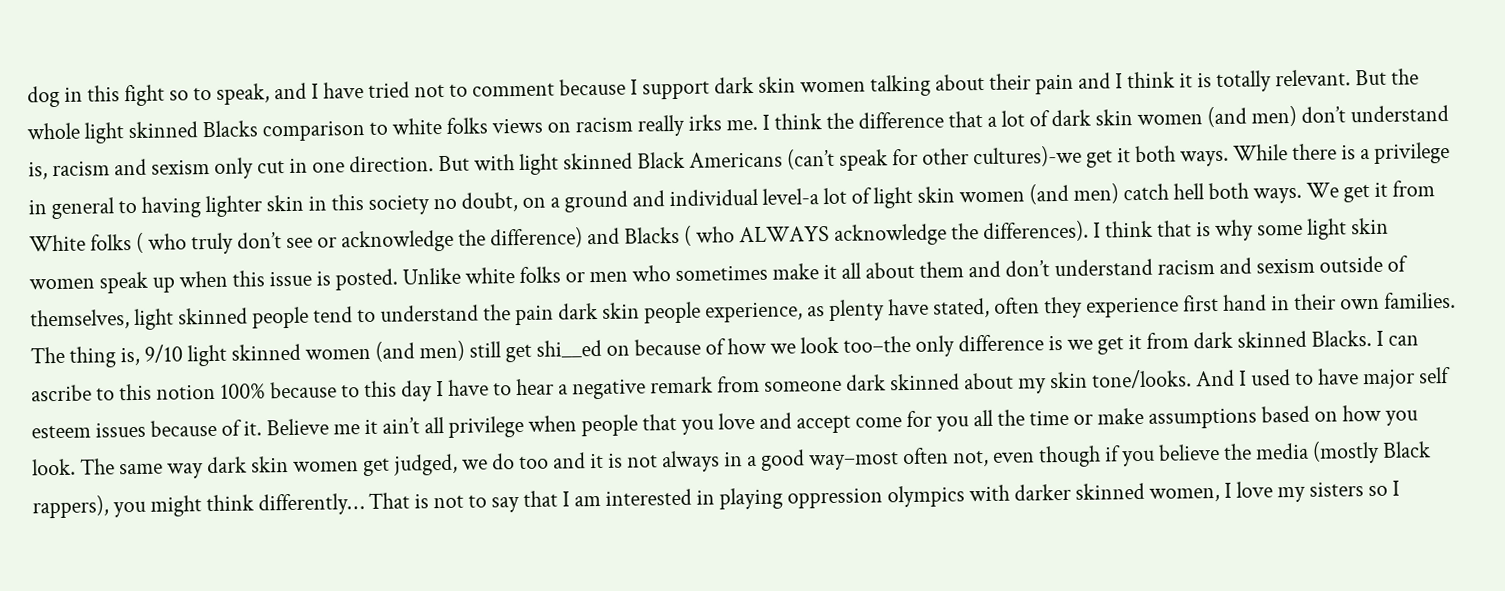dog in this fight so to speak, and I have tried not to comment because I support dark skin women talking about their pain and I think it is totally relevant. But the whole light skinned Blacks comparison to white folks views on racism really irks me. I think the difference that a lot of dark skin women (and men) don’t understand is, racism and sexism only cut in one direction. But with light skinned Black Americans (can’t speak for other cultures)-we get it both ways. While there is a privilege in general to having lighter skin in this society no doubt, on a ground and individual level-a lot of light skin women (and men) catch hell both ways. We get it from White folks ( who truly don’t see or acknowledge the difference) and Blacks ( who ALWAYS acknowledge the differences). I think that is why some light skin women speak up when this issue is posted. Unlike white folks or men who sometimes make it all about them and don’t understand racism and sexism outside of themselves, light skinned people tend to understand the pain dark skin people experience, as plenty have stated, often they experience first hand in their own families. The thing is, 9/10 light skinned women (and men) still get shi__ed on because of how we look too–the only difference is we get it from dark skinned Blacks. I can ascribe to this notion 100% because to this day I have to hear a negative remark from someone dark skinned about my skin tone/looks. And I used to have major self esteem issues because of it. Believe me it ain’t all privilege when people that you love and accept come for you all the time or make assumptions based on how you look. The same way dark skin women get judged, we do too and it is not always in a good way–most often not, even though if you believe the media (mostly Black rappers), you might think differently… That is not to say that I am interested in playing oppression olympics with darker skinned women, I love my sisters so I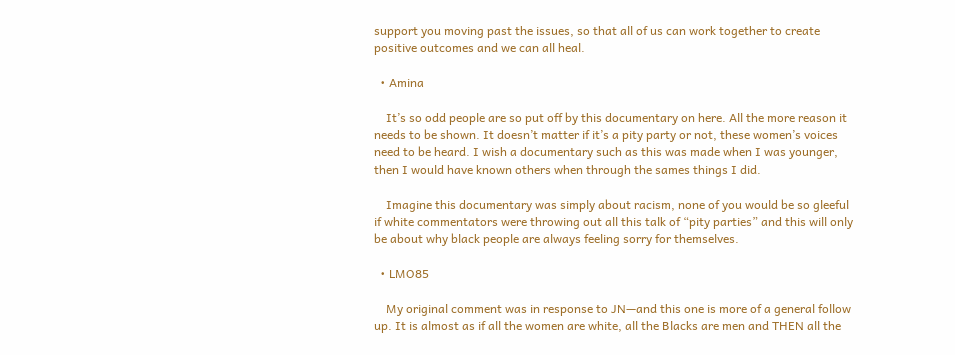support you moving past the issues, so that all of us can work together to create positive outcomes and we can all heal.

  • Amina

    It’s so odd people are so put off by this documentary on here. All the more reason it needs to be shown. It doesn’t matter if it’s a pity party or not, these women’s voices need to be heard. I wish a documentary such as this was made when I was younger, then I would have known others when through the sames things I did.

    Imagine this documentary was simply about racism, none of you would be so gleeful if white commentators were throwing out all this talk of “pity parties” and this will only be about why black people are always feeling sorry for themselves.

  • LMO85

    My original comment was in response to JN—and this one is more of a general follow up. It is almost as if all the women are white, all the Blacks are men and THEN all the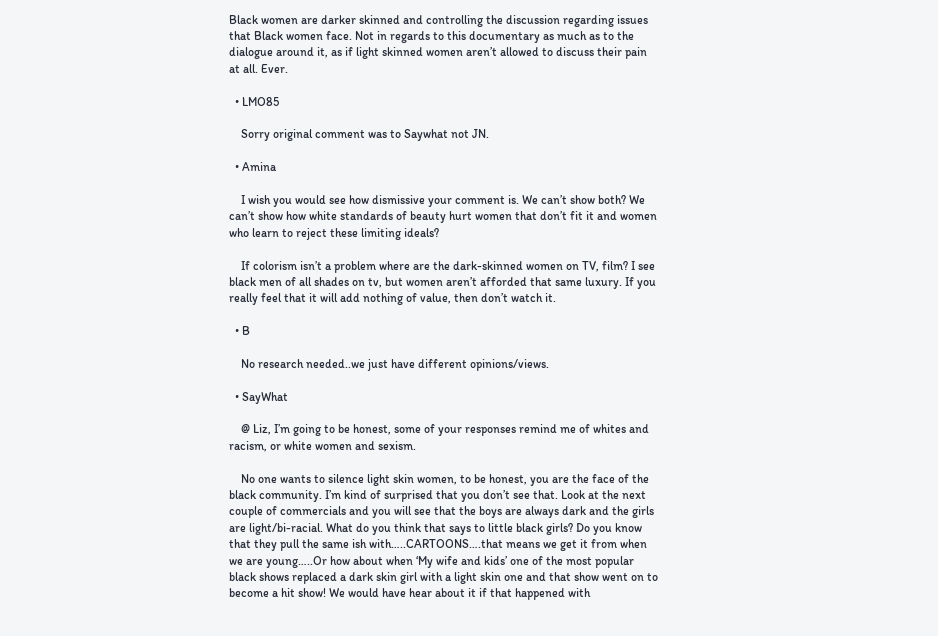Black women are darker skinned and controlling the discussion regarding issues that Black women face. Not in regards to this documentary as much as to the dialogue around it, as if light skinned women aren’t allowed to discuss their pain at all. Ever.

  • LMO85

    Sorry original comment was to Saywhat not JN.

  • Amina

    I wish you would see how dismissive your comment is. We can’t show both? We can’t show how white standards of beauty hurt women that don’t fit it and women who learn to reject these limiting ideals?

    If colorism isn’t a problem where are the dark-skinned women on TV, film? I see black men of all shades on tv, but women aren’t afforded that same luxury. If you really feel that it will add nothing of value, then don’t watch it.

  • B

    No research needed..we just have different opinions/views.

  • SayWhat

    @ Liz, I’m going to be honest, some of your responses remind me of whites and racism, or white women and sexism.

    No one wants to silence light skin women, to be honest, you are the face of the black community. I’m kind of surprised that you don’t see that. Look at the next couple of commercials and you will see that the boys are always dark and the girls are light/bi-racial. What do you think that says to little black girls? Do you know that they pull the same ish with…..CARTOONS….that means we get it from when we are young…..Or how about when ‘My wife and kids’ one of the most popular black shows replaced a dark skin girl with a light skin one and that show went on to become a hit show! We would have hear about it if that happened with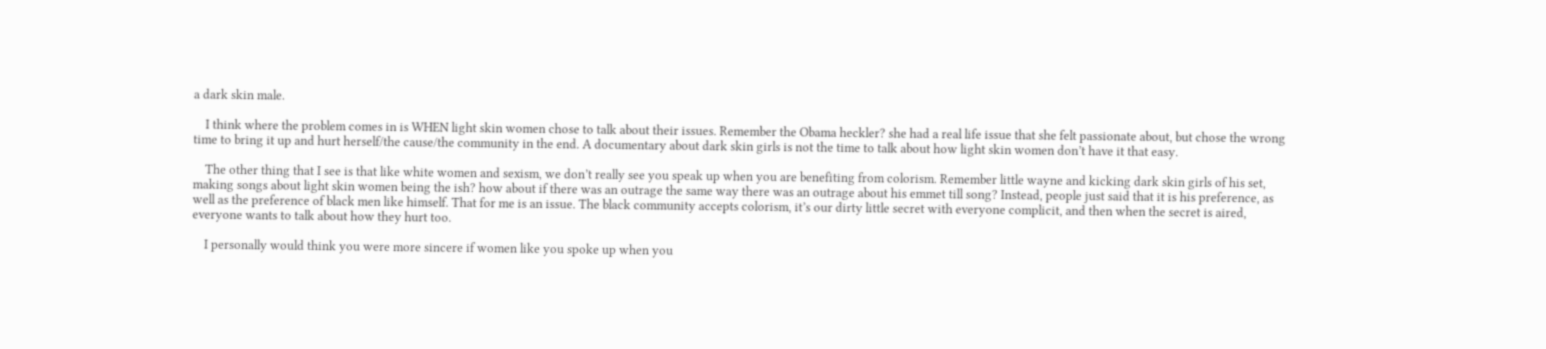a dark skin male.

    I think where the problem comes in is WHEN light skin women chose to talk about their issues. Remember the Obama heckler? she had a real life issue that she felt passionate about, but chose the wrong time to bring it up and hurt herself/the cause/the community in the end. A documentary about dark skin girls is not the time to talk about how light skin women don’t have it that easy.

    The other thing that I see is that like white women and sexism, we don’t really see you speak up when you are benefiting from colorism. Remember little wayne and kicking dark skin girls of his set, making songs about light skin women being the ish? how about if there was an outrage the same way there was an outrage about his emmet till song? Instead, people just said that it is his preference, as well as the preference of black men like himself. That for me is an issue. The black community accepts colorism, it’s our dirty little secret with everyone complicit, and then when the secret is aired, everyone wants to talk about how they hurt too.

    I personally would think you were more sincere if women like you spoke up when you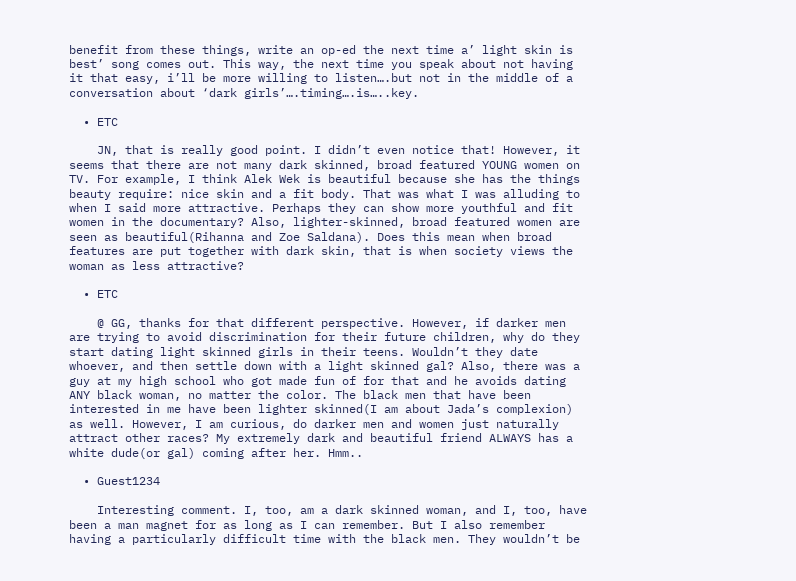benefit from these things, write an op-ed the next time a’ light skin is best’ song comes out. This way, the next time you speak about not having it that easy, i’ll be more willing to listen….but not in the middle of a conversation about ‘dark girls’….timing….is…..key.

  • ETC

    JN, that is really good point. I didn’t even notice that! However, it seems that there are not many dark skinned, broad featured YOUNG women on TV. For example, I think Alek Wek is beautiful because she has the things beauty require: nice skin and a fit body. That was what I was alluding to when I said more attractive. Perhaps they can show more youthful and fit women in the documentary? Also, lighter-skinned, broad featured women are seen as beautiful(Rihanna and Zoe Saldana). Does this mean when broad features are put together with dark skin, that is when society views the woman as less attractive?

  • ETC

    @ GG, thanks for that different perspective. However, if darker men are trying to avoid discrimination for their future children, why do they start dating light skinned girls in their teens. Wouldn’t they date whoever, and then settle down with a light skinned gal? Also, there was a guy at my high school who got made fun of for that and he avoids dating ANY black woman, no matter the color. The black men that have been interested in me have been lighter skinned(I am about Jada’s complexion) as well. However, I am curious, do darker men and women just naturally attract other races? My extremely dark and beautiful friend ALWAYS has a white dude(or gal) coming after her. Hmm..

  • Guest1234

    Interesting comment. I, too, am a dark skinned woman, and I, too, have been a man magnet for as long as I can remember. But I also remember having a particularly difficult time with the black men. They wouldn’t be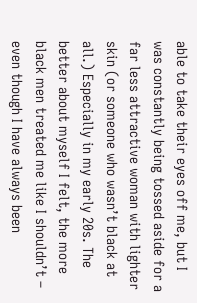able to take their eyes off me, but I was constantly being tossed aside for a far less attractive woman with lighter skin (or someone who wasn’t black at all.) Especially in my early 20s. The better about myself I felt, the more black men treated me like I shouldn’t – even though I have always been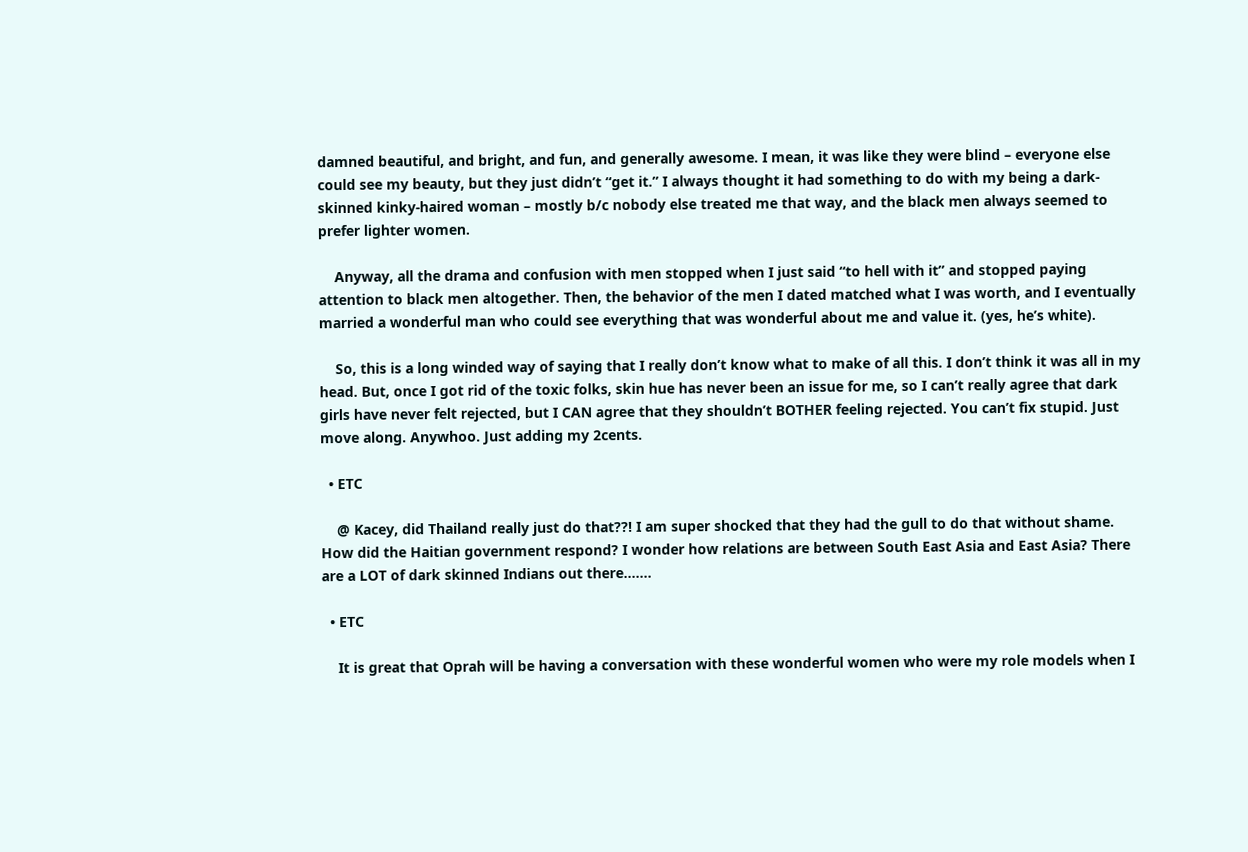damned beautiful, and bright, and fun, and generally awesome. I mean, it was like they were blind – everyone else could see my beauty, but they just didn’t “get it.” I always thought it had something to do with my being a dark-skinned kinky-haired woman – mostly b/c nobody else treated me that way, and the black men always seemed to prefer lighter women.

    Anyway, all the drama and confusion with men stopped when I just said “to hell with it” and stopped paying attention to black men altogether. Then, the behavior of the men I dated matched what I was worth, and I eventually married a wonderful man who could see everything that was wonderful about me and value it. (yes, he’s white).

    So, this is a long winded way of saying that I really don’t know what to make of all this. I don’t think it was all in my head. But, once I got rid of the toxic folks, skin hue has never been an issue for me, so I can’t really agree that dark girls have never felt rejected, but I CAN agree that they shouldn’t BOTHER feeling rejected. You can’t fix stupid. Just move along. Anywhoo. Just adding my 2cents.

  • ETC

    @ Kacey, did Thailand really just do that??! I am super shocked that they had the gull to do that without shame. How did the Haitian government respond? I wonder how relations are between South East Asia and East Asia? There are a LOT of dark skinned Indians out there…….

  • ETC

    It is great that Oprah will be having a conversation with these wonderful women who were my role models when I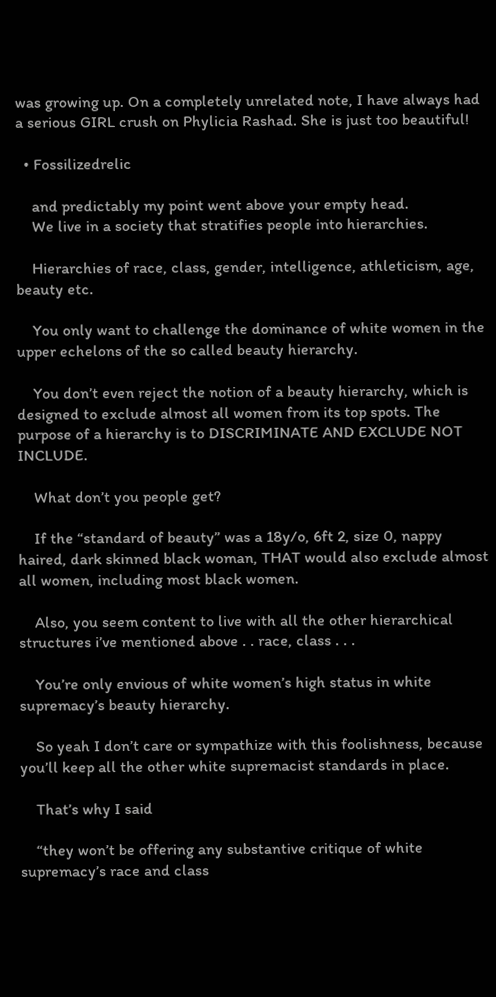was growing up. On a completely unrelated note, I have always had a serious GIRL crush on Phylicia Rashad. She is just too beautiful!

  • Fossilizedrelic

    and predictably my point went above your empty head.
    We live in a society that stratifies people into hierarchies.

    Hierarchies of race, class, gender, intelligence, athleticism, age, beauty etc.

    You only want to challenge the dominance of white women in the upper echelons of the so called beauty hierarchy.

    You don’t even reject the notion of a beauty hierarchy, which is designed to exclude almost all women from its top spots. The purpose of a hierarchy is to DISCRIMINATE AND EXCLUDE NOT INCLUDE.

    What don’t you people get?

    If the “standard of beauty” was a 18y/o, 6ft 2, size 0, nappy haired, dark skinned black woman, THAT would also exclude almost all women, including most black women.

    Also, you seem content to live with all the other hierarchical structures i’ve mentioned above . . race, class . . .

    You’re only envious of white women’s high status in white supremacy’s beauty hierarchy.

    So yeah I don’t care or sympathize with this foolishness, because you’ll keep all the other white supremacist standards in place.

    That’s why I said

    “they won’t be offering any substantive critique of white supremacy’s race and class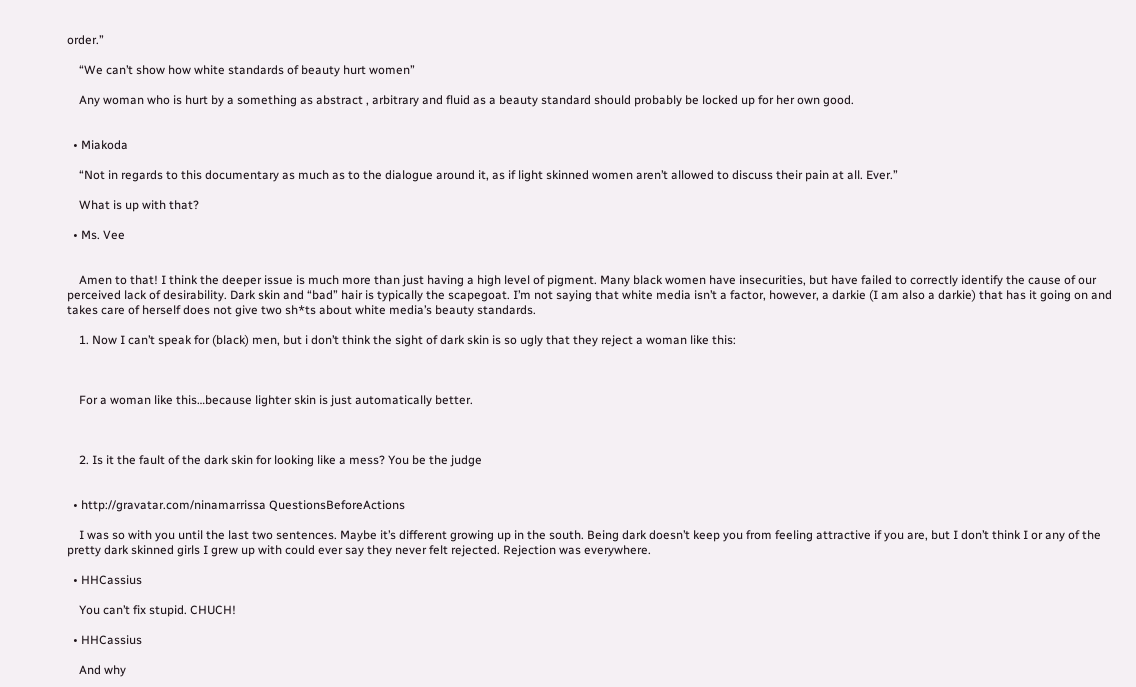order.”

    “We can’t show how white standards of beauty hurt women”

    Any woman who is hurt by a something as abstract , arbitrary and fluid as a beauty standard should probably be locked up for her own good.


  • Miakoda

    “Not in regards to this documentary as much as to the dialogue around it, as if light skinned women aren’t allowed to discuss their pain at all. Ever.”

    What is up with that?

  • Ms. Vee


    Amen to that! I think the deeper issue is much more than just having a high level of pigment. Many black women have insecurities, but have failed to correctly identify the cause of our perceived lack of desirability. Dark skin and “bad” hair is typically the scapegoat. I’m not saying that white media isn’t a factor, however, a darkie (I am also a darkie) that has it going on and takes care of herself does not give two sh*ts about white media’s beauty standards.

    1. Now I can’t speak for (black) men, but i don’t think the sight of dark skin is so ugly that they reject a woman like this:



    For a woman like this…because lighter skin is just automatically better.



    2. Is it the fault of the dark skin for looking like a mess? You be the judge


  • http://gravatar.com/ninamarrissa QuestionsBeforeActions

    I was so with you until the last two sentences. Maybe it’s different growing up in the south. Being dark doesn’t keep you from feeling attractive if you are, but I don’t think I or any of the pretty dark skinned girls I grew up with could ever say they never felt rejected. Rejection was everywhere.

  • HHCassius

    You can’t fix stupid. CHUCH!

  • HHCassius

    And why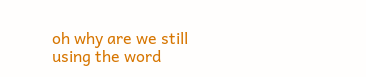oh why are we still using the word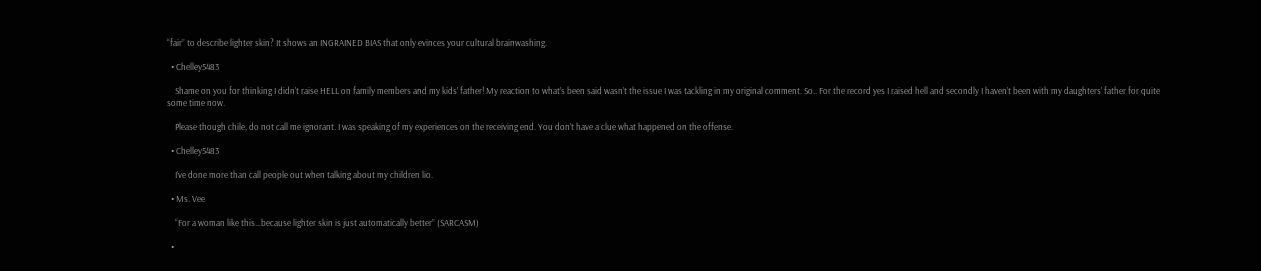“fair” to describe lighter skin? It shows an INGRAINED BIAS that only evinces your cultural brainwashing.

  • Chelley5483

    Shame on you for thinking I didn’t raise HELL on family members and my kids’ father! My reaction to what’s been said wasn’t the issue I was tackling in my original comment. So.. For the record yes I raised hell and secondly I haven’t been with my daughters’ father for quite some time now.

    Please though chile, do not call me ignorant. I was speaking of my experiences on the receiving end. You don’t have a clue what happened on the offense.

  • Chelley5483

    I’ve done more than call people out when talking about my children lio.

  • Ms. Vee

    “For a woman like this…because lighter skin is just automatically better” (SARCASM)

  •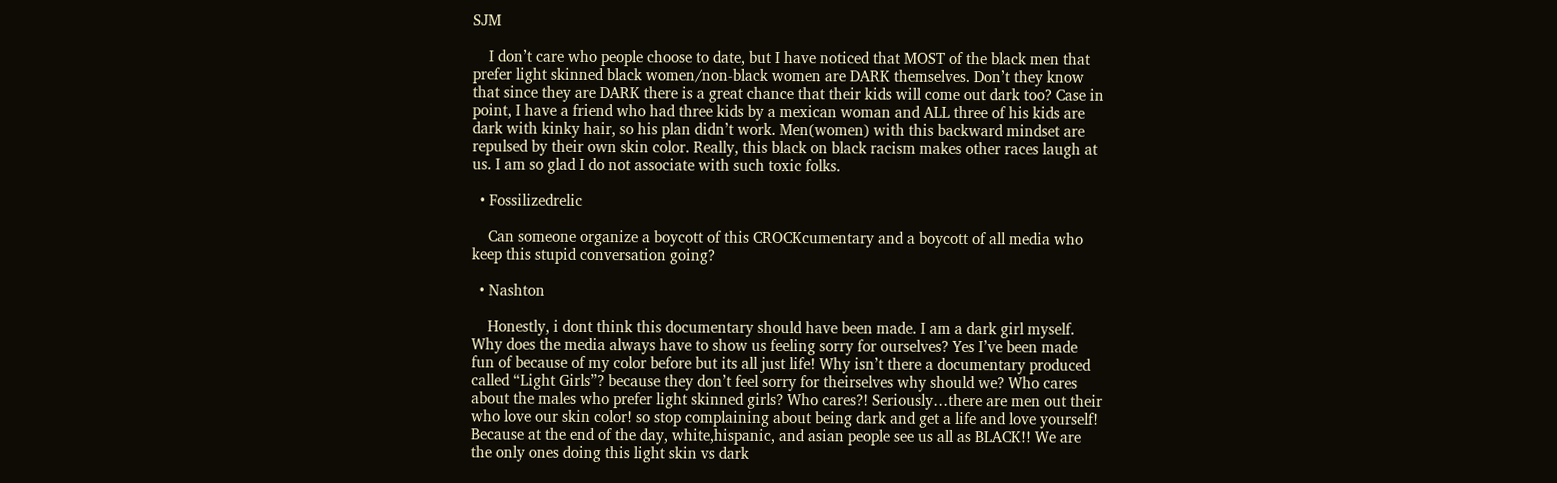SJM

    I don’t care who people choose to date, but I have noticed that MOST of the black men that prefer light skinned black women/non-black women are DARK themselves. Don’t they know that since they are DARK there is a great chance that their kids will come out dark too? Case in point, I have a friend who had three kids by a mexican woman and ALL three of his kids are dark with kinky hair, so his plan didn’t work. Men(women) with this backward mindset are repulsed by their own skin color. Really, this black on black racism makes other races laugh at us. I am so glad I do not associate with such toxic folks.

  • Fossilizedrelic

    Can someone organize a boycott of this CROCKcumentary and a boycott of all media who keep this stupid conversation going?

  • Nashton

    Honestly, i dont think this documentary should have been made. I am a dark girl myself. Why does the media always have to show us feeling sorry for ourselves? Yes I’ve been made fun of because of my color before but its all just life! Why isn’t there a documentary produced called “Light Girls”? because they don’t feel sorry for theirselves why should we? Who cares about the males who prefer light skinned girls? Who cares?! Seriously…there are men out their who love our skin color! so stop complaining about being dark and get a life and love yourself! Because at the end of the day, white,hispanic, and asian people see us all as BLACK!! We are the only ones doing this light skin vs dark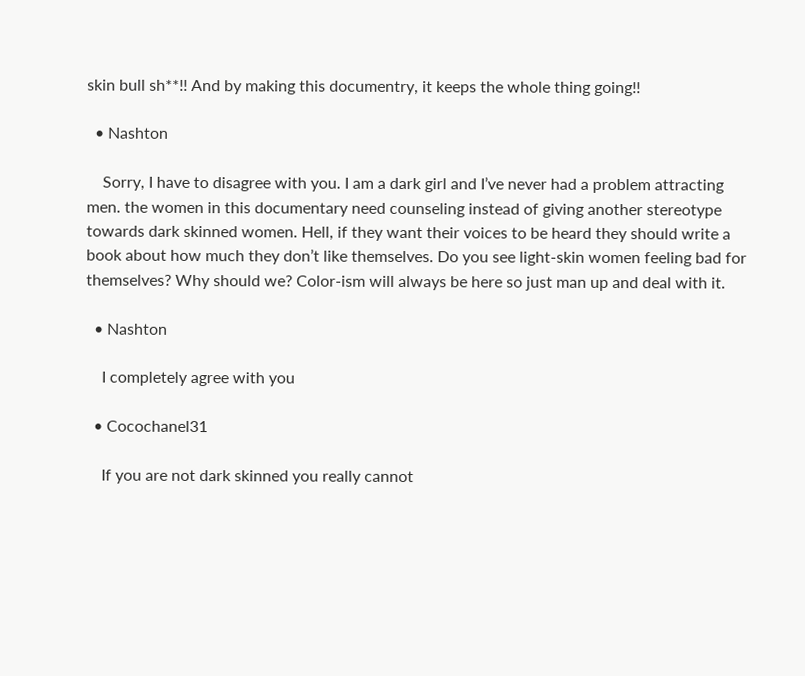skin bull sh**!! And by making this documentry, it keeps the whole thing going!!

  • Nashton

    Sorry, I have to disagree with you. I am a dark girl and I’ve never had a problem attracting men. the women in this documentary need counseling instead of giving another stereotype towards dark skinned women. Hell, if they want their voices to be heard they should write a book about how much they don’t like themselves. Do you see light-skin women feeling bad for themselves? Why should we? Color-ism will always be here so just man up and deal with it.

  • Nashton

    I completely agree with you

  • Cocochanel31

    If you are not dark skinned you really cannot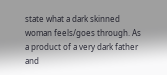state what a dark skinned woman feels/goes through. As a product of a very dark father and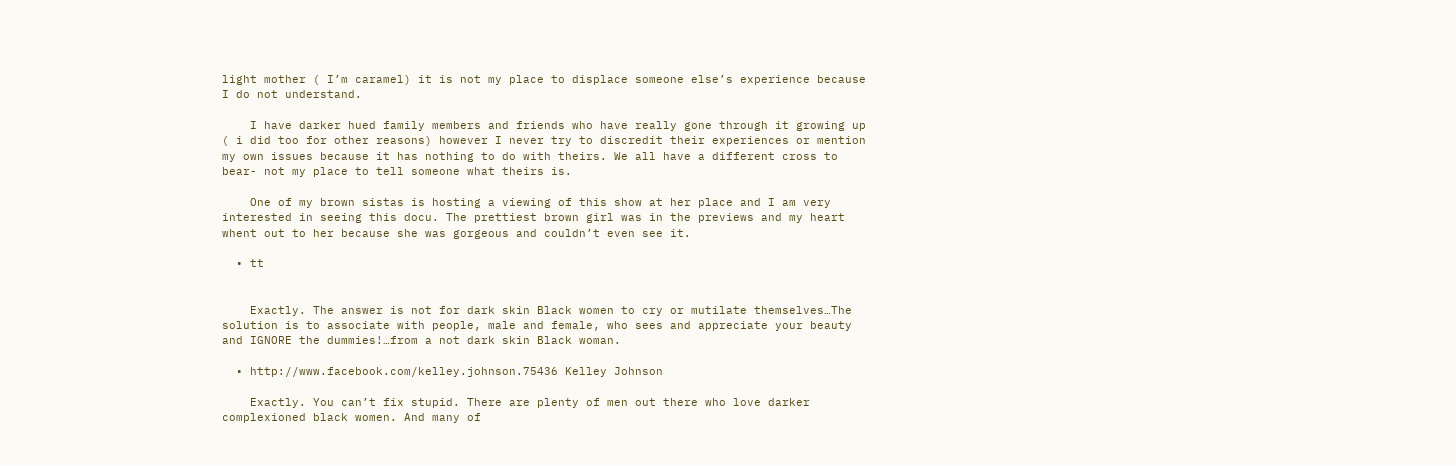light mother ( I’m caramel) it is not my place to displace someone else’s experience because I do not understand.

    I have darker hued family members and friends who have really gone through it growing up ( i did too for other reasons) however I never try to discredit their experiences or mention my own issues because it has nothing to do with theirs. We all have a different cross to bear- not my place to tell someone what theirs is.

    One of my brown sistas is hosting a viewing of this show at her place and I am very interested in seeing this docu. The prettiest brown girl was in the previews and my heart whent out to her because she was gorgeous and couldn’t even see it.

  • tt


    Exactly. The answer is not for dark skin Black women to cry or mutilate themselves…The solution is to associate with people, male and female, who sees and appreciate your beauty and IGNORE the dummies!…from a not dark skin Black woman.

  • http://www.facebook.com/kelley.johnson.75436 Kelley Johnson

    Exactly. You can’t fix stupid. There are plenty of men out there who love darker complexioned black women. And many of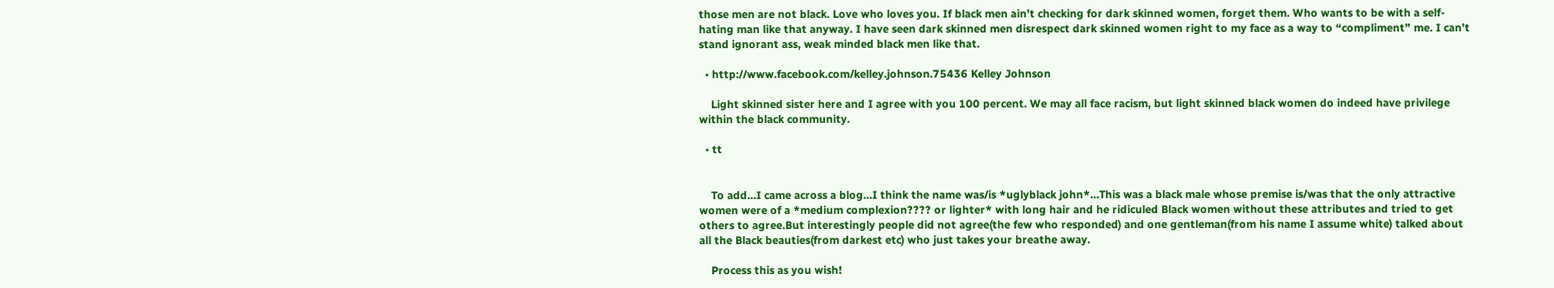those men are not black. Love who loves you. If black men ain’t checking for dark skinned women, forget them. Who wants to be with a self-hating man like that anyway. I have seen dark skinned men disrespect dark skinned women right to my face as a way to “compliment” me. I can’t stand ignorant ass, weak minded black men like that.

  • http://www.facebook.com/kelley.johnson.75436 Kelley Johnson

    Light skinned sister here and I agree with you 100 percent. We may all face racism, but light skinned black women do indeed have privilege within the black community.

  • tt


    To add…I came across a blog…I think the name was/is *uglyblack john*…This was a black male whose premise is/was that the only attractive women were of a *medium complexion???? or lighter* with long hair and he ridiculed Black women without these attributes and tried to get others to agree.But interestingly people did not agree(the few who responded) and one gentleman(from his name I assume white) talked about all the Black beauties(from darkest etc) who just takes your breathe away.

    Process this as you wish!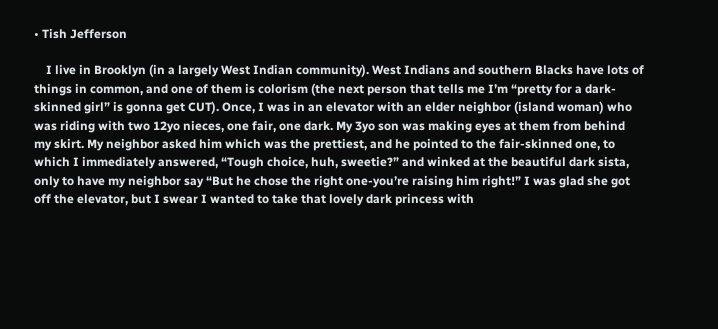• Tish Jefferson

    I live in Brooklyn (in a largely West Indian community). West Indians and southern Blacks have lots of things in common, and one of them is colorism (the next person that tells me I’m “pretty for a dark-skinned girl” is gonna get CUT). Once, I was in an elevator with an elder neighbor (island woman) who was riding with two 12yo nieces, one fair, one dark. My 3yo son was making eyes at them from behind my skirt. My neighbor asked him which was the prettiest, and he pointed to the fair-skinned one, to which I immediately answered, “Tough choice, huh, sweetie?” and winked at the beautiful dark sista, only to have my neighbor say “But he chose the right one-you’re raising him right!” I was glad she got off the elevator, but I swear I wanted to take that lovely dark princess with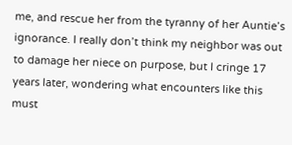me, and rescue her from the tyranny of her Auntie’s ignorance. I really don’t think my neighbor was out to damage her niece on purpose, but I cringe 17 years later, wondering what encounters like this must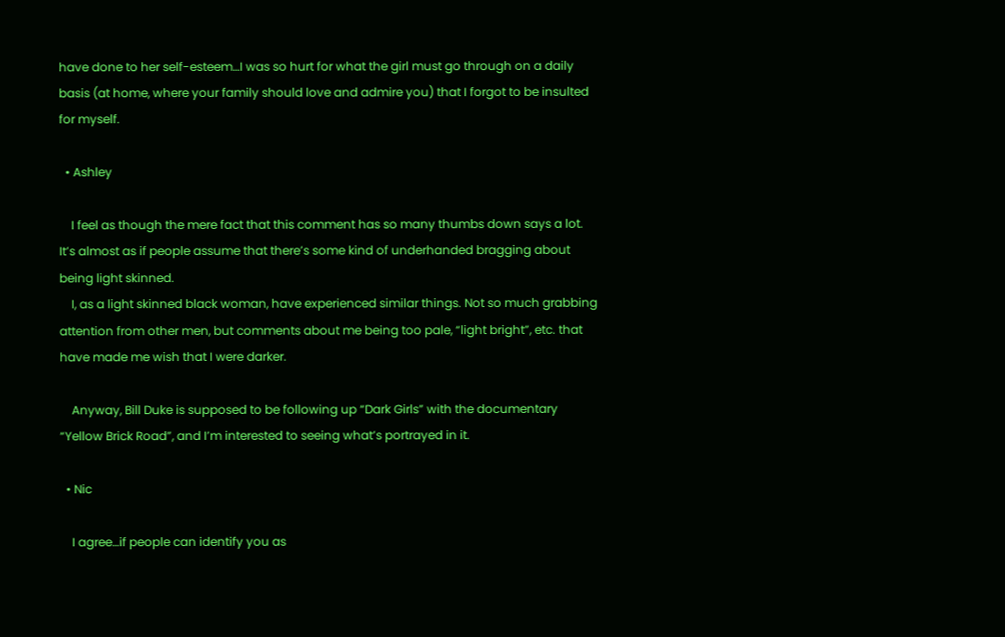have done to her self-esteem…I was so hurt for what the girl must go through on a daily basis (at home, where your family should love and admire you) that I forgot to be insulted for myself.

  • Ashley

    I feel as though the mere fact that this comment has so many thumbs down says a lot. It’s almost as if people assume that there’s some kind of underhanded bragging about being light skinned.
    I, as a light skinned black woman, have experienced similar things. Not so much grabbing attention from other men, but comments about me being too pale, “light bright”, etc. that have made me wish that I were darker.

    Anyway, Bill Duke is supposed to be following up “Dark Girls” with the documentary “Yellow Brick Road”, and I’m interested to seeing what’s portrayed in it.

  • Nic

    I agree…if people can identify you as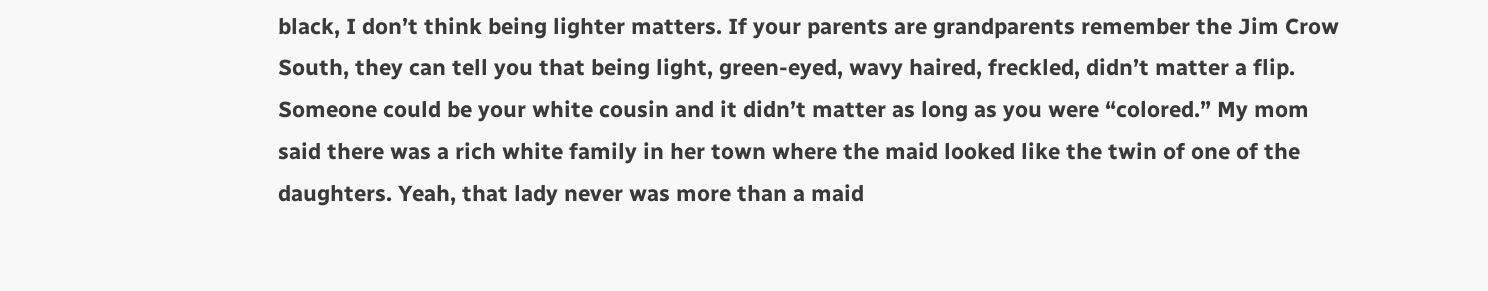black, I don’t think being lighter matters. If your parents are grandparents remember the Jim Crow South, they can tell you that being light, green-eyed, wavy haired, freckled, didn’t matter a flip. Someone could be your white cousin and it didn’t matter as long as you were “colored.” My mom said there was a rich white family in her town where the maid looked like the twin of one of the daughters. Yeah, that lady never was more than a maid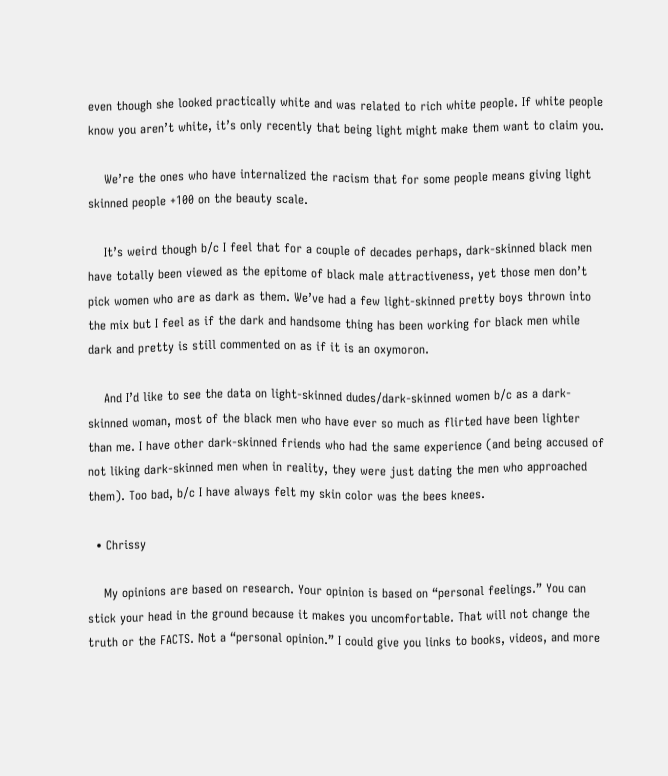even though she looked practically white and was related to rich white people. If white people know you aren’t white, it’s only recently that being light might make them want to claim you.

    We’re the ones who have internalized the racism that for some people means giving light skinned people +100 on the beauty scale.

    It’s weird though b/c I feel that for a couple of decades perhaps, dark-skinned black men have totally been viewed as the epitome of black male attractiveness, yet those men don’t pick women who are as dark as them. We’ve had a few light-skinned pretty boys thrown into the mix but I feel as if the dark and handsome thing has been working for black men while dark and pretty is still commented on as if it is an oxymoron.

    And I’d like to see the data on light-skinned dudes/dark-skinned women b/c as a dark-skinned woman, most of the black men who have ever so much as flirted have been lighter than me. I have other dark-skinned friends who had the same experience (and being accused of not liking dark-skinned men when in reality, they were just dating the men who approached them). Too bad, b/c I have always felt my skin color was the bees knees.

  • Chrissy

    My opinions are based on research. Your opinion is based on “personal feelings.” You can stick your head in the ground because it makes you uncomfortable. That will not change the truth or the FACTS. Not a “personal opinion.” I could give you links to books, videos, and more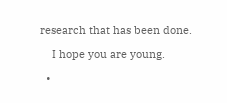research that has been done.

    I hope you are young.

  •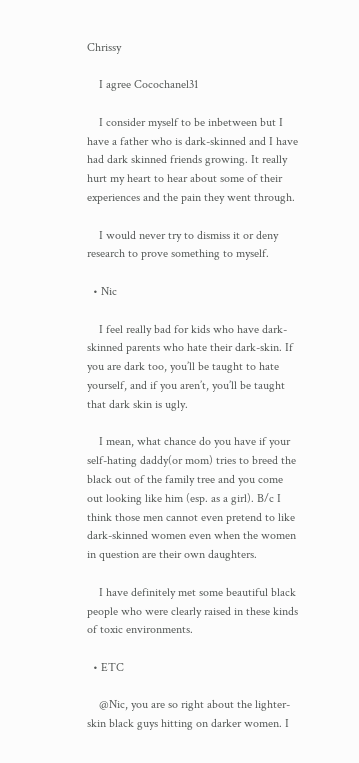Chrissy

    I agree Cocochanel31

    I consider myself to be inbetween but I have a father who is dark-skinned and I have had dark skinned friends growing. It really hurt my heart to hear about some of their experiences and the pain they went through.

    I would never try to dismiss it or deny research to prove something to myself.

  • Nic

    I feel really bad for kids who have dark-skinned parents who hate their dark-skin. If you are dark too, you’ll be taught to hate yourself, and if you aren’t, you’ll be taught that dark skin is ugly.

    I mean, what chance do you have if your self-hating daddy(or mom) tries to breed the black out of the family tree and you come out looking like him (esp. as a girl). B/c I think those men cannot even pretend to like dark-skinned women even when the women in question are their own daughters.

    I have definitely met some beautiful black people who were clearly raised in these kinds of toxic environments.

  • ETC

    @Nic, you are so right about the lighter-skin black guys hitting on darker women. I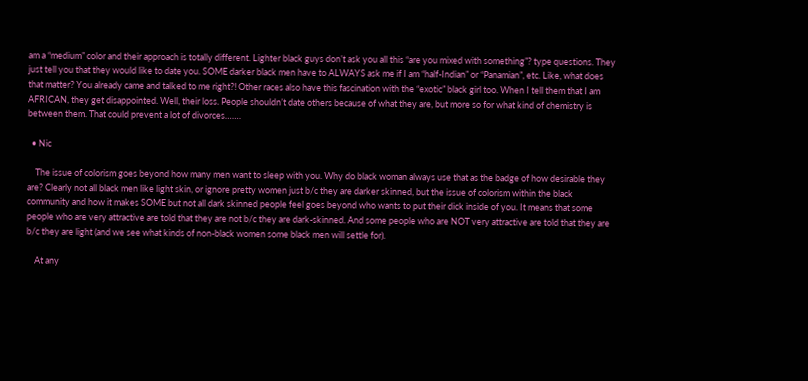am a “medium” color and their approach is totally different. Lighter black guys don’t ask you all this “are you mixed with something”? type questions. They just tell you that they would like to date you. SOME darker black men have to ALWAYS ask me if I am “half-Indian” or “Panamian”, etc. Like, what does that matter? You already came and talked to me right?! Other races also have this fascination with the “exotic” black girl too. When I tell them that I am AFRICAN, they get disappointed. Well, their loss. People shouldn’t date others because of what they are, but more so for what kind of chemistry is between them. That could prevent a lot of divorces…….

  • Nic

    The issue of colorism goes beyond how many men want to sleep with you. Why do black woman always use that as the badge of how desirable they are? Clearly not all black men like light skin, or ignore pretty women just b/c they are darker skinned, but the issue of colorism within the black community and how it makes SOME but not all dark skinned people feel goes beyond who wants to put their dick inside of you. It means that some people who are very attractive are told that they are not b/c they are dark-skinned. And some people who are NOT very attractive are told that they are b/c they are light (and we see what kinds of non-black women some black men will settle for).

    At any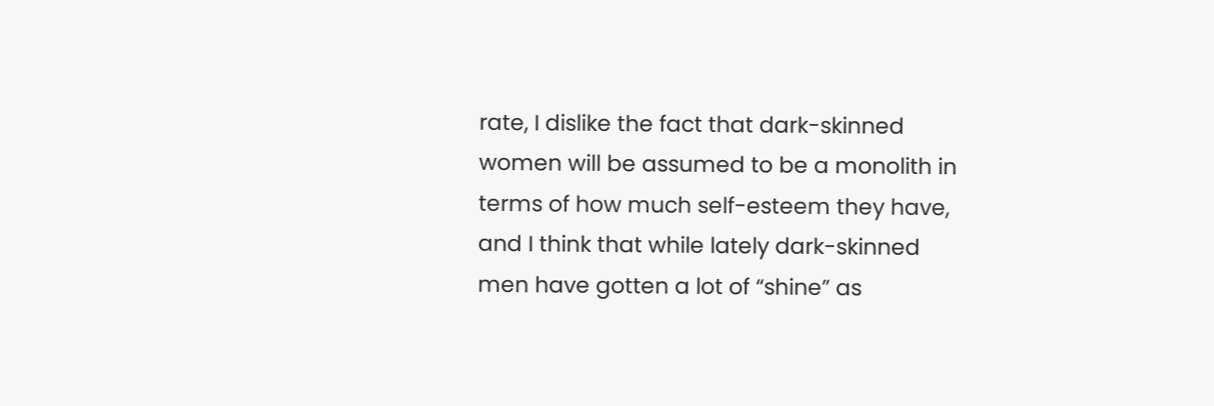rate, I dislike the fact that dark-skinned women will be assumed to be a monolith in terms of how much self-esteem they have, and I think that while lately dark-skinned men have gotten a lot of “shine” as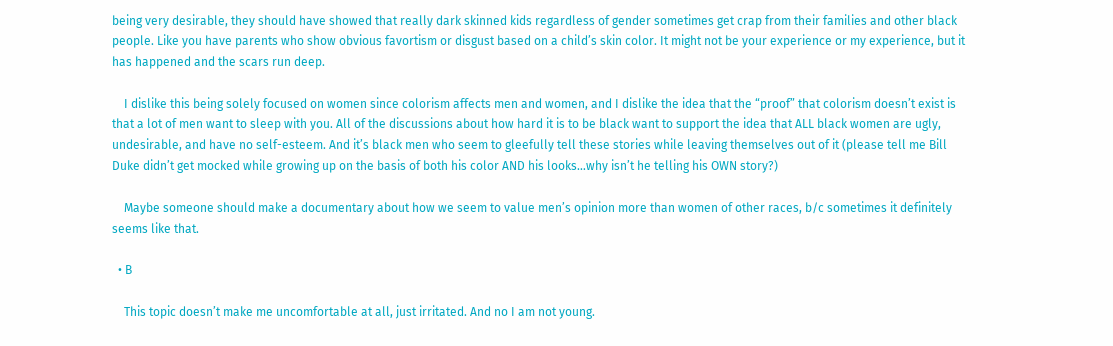being very desirable, they should have showed that really dark skinned kids regardless of gender sometimes get crap from their families and other black people. Like you have parents who show obvious favortism or disgust based on a child’s skin color. It might not be your experience or my experience, but it has happened and the scars run deep.

    I dislike this being solely focused on women since colorism affects men and women, and I dislike the idea that the “proof” that colorism doesn’t exist is that a lot of men want to sleep with you. All of the discussions about how hard it is to be black want to support the idea that ALL black women are ugly, undesirable, and have no self-esteem. And it’s black men who seem to gleefully tell these stories while leaving themselves out of it (please tell me Bill Duke didn’t get mocked while growing up on the basis of both his color AND his looks…why isn’t he telling his OWN story?)

    Maybe someone should make a documentary about how we seem to value men’s opinion more than women of other races, b/c sometimes it definitely seems like that.

  • B

    This topic doesn’t make me uncomfortable at all, just irritated. And no I am not young.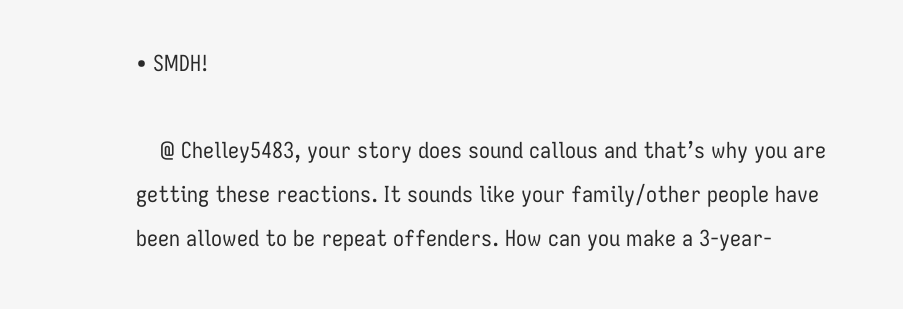• SMDH!

    @ Chelley5483, your story does sound callous and that’s why you are getting these reactions. It sounds like your family/other people have been allowed to be repeat offenders. How can you make a 3-year-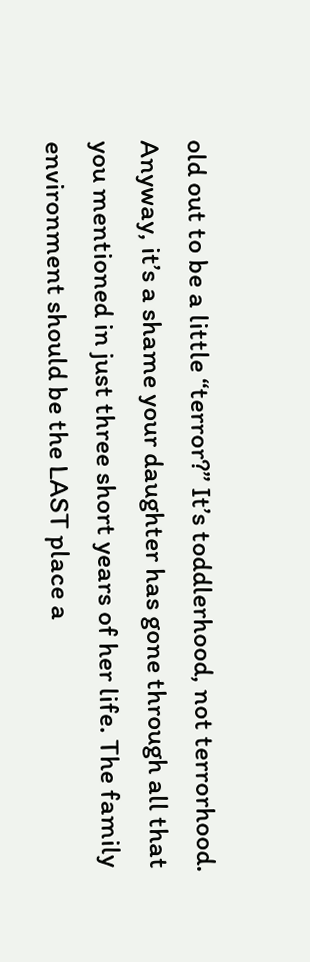old out to be a little “terror?” It’s toddlerhood, not terrorhood. Anyway, it’s a shame your daughter has gone through all that you mentioned in just three short years of her life. The family environment should be the LAST place a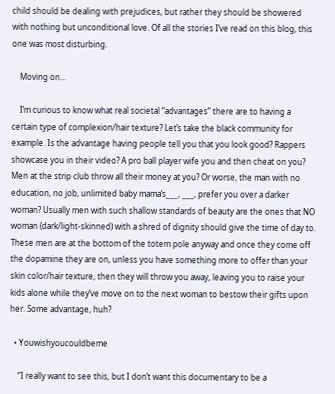child should be dealing with prejudices, but rather they should be showered with nothing but unconditional love. Of all the stories I’ve read on this blog, this one was most disturbing.

    Moving on…

    I’m curious to know what real societal “advantages” there are to having a certain type of complexion/hair texture? Let’s take the black community for example. Is the advantage having people tell you that you look good? Rappers showcase you in their video? A pro ball player wife you and then cheat on you? Men at the strip club throw all their money at you? Or worse, the man with no education, no job, unlimited baby mama’s___, ___, prefer you over a darker woman? Usually men with such shallow standards of beauty are the ones that NO woman (dark/light-skinned) with a shred of dignity should give the time of day to. These men are at the bottom of the totem pole anyway and once they come off the dopamine they are on, unless you have something more to offer than your skin color/hair texture, then they will throw you away, leaving you to raise your kids alone while they’ve move on to the next woman to bestow their gifts upon her. Some advantage, huh?

  • Youwishyoucouldbeme

    “I really want to see this, but I don’t want this documentary to be a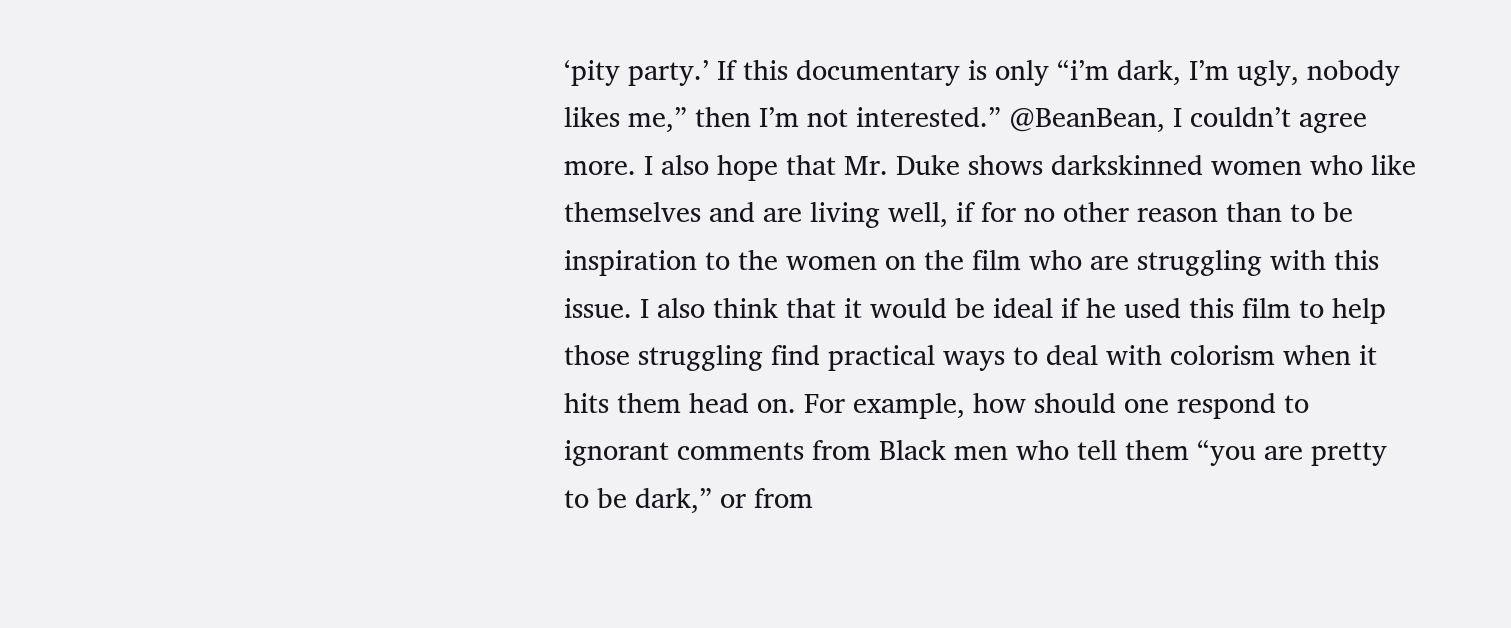‘pity party.’ If this documentary is only “i’m dark, I’m ugly, nobody likes me,” then I’m not interested.” @BeanBean, I couldn’t agree more. I also hope that Mr. Duke shows darkskinned women who like themselves and are living well, if for no other reason than to be inspiration to the women on the film who are struggling with this issue. I also think that it would be ideal if he used this film to help those struggling find practical ways to deal with colorism when it hits them head on. For example, how should one respond to ignorant comments from Black men who tell them “you are pretty to be dark,” or from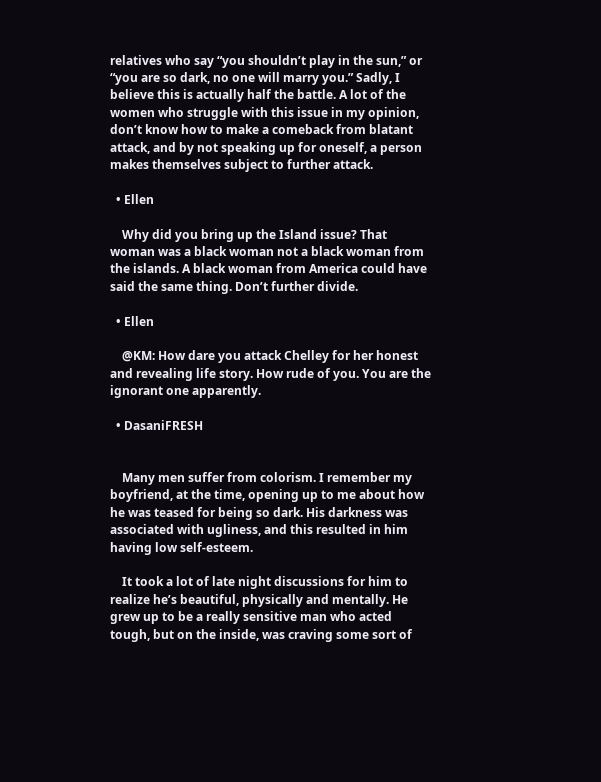relatives who say “you shouldn’t play in the sun,” or “you are so dark, no one will marry you.” Sadly, I believe this is actually half the battle. A lot of the women who struggle with this issue in my opinion, don’t know how to make a comeback from blatant attack, and by not speaking up for oneself, a person makes themselves subject to further attack.

  • Ellen

    Why did you bring up the Island issue? That woman was a black woman not a black woman from the islands. A black woman from America could have said the same thing. Don’t further divide.

  • Ellen

    @KM: How dare you attack Chelley for her honest and revealing life story. How rude of you. You are the ignorant one apparently.

  • DasaniFRESH


    Many men suffer from colorism. I remember my boyfriend, at the time, opening up to me about how he was teased for being so dark. His darkness was associated with ugliness, and this resulted in him having low self-esteem.

    It took a lot of late night discussions for him to realize he’s beautiful, physically and mentally. He grew up to be a really sensitive man who acted tough, but on the inside, was craving some sort of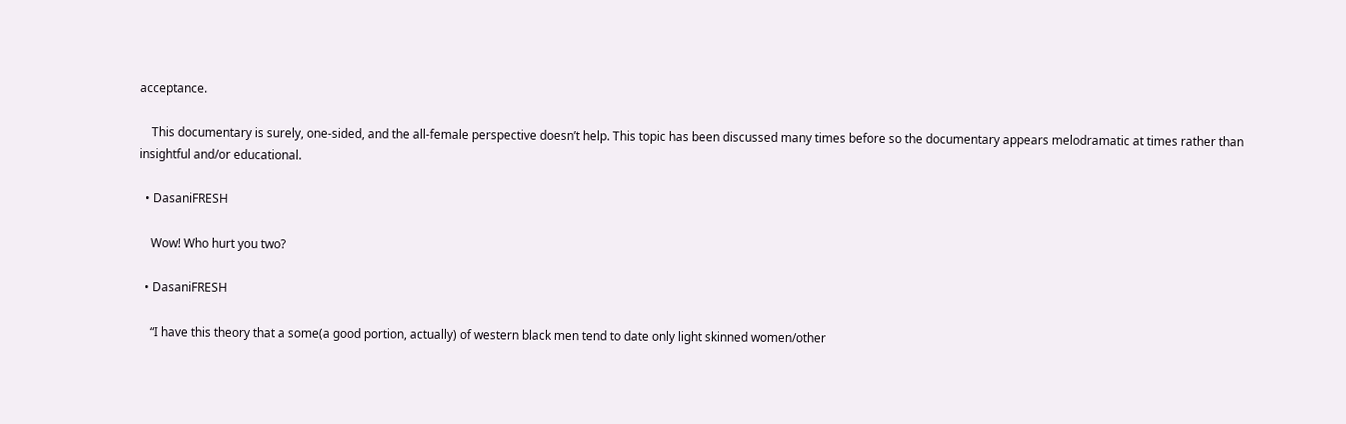acceptance.

    This documentary is surely, one-sided, and the all-female perspective doesn’t help. This topic has been discussed many times before so the documentary appears melodramatic at times rather than insightful and/or educational.

  • DasaniFRESH

    Wow! Who hurt you two?

  • DasaniFRESH

    “I have this theory that a some(a good portion, actually) of western black men tend to date only light skinned women/other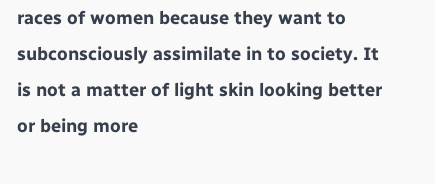races of women because they want to subconsciously assimilate in to society. It is not a matter of light skin looking better or being more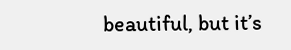beautiful, but it’s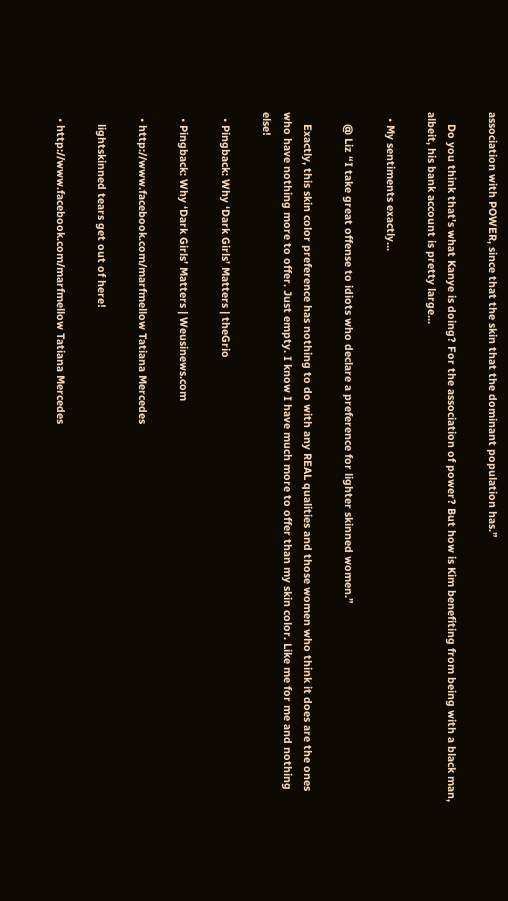association with POWER, since that the skin that the dominant population has.”

    Do you think that’s what Kanye is doing? For the association of power? But how is Kim benefiting from being with a black man, albeit, his bank account is pretty large…

  • My sentiments exactly…

    @ Liz “I take great offense to idiots who declare a preference for lighter skinned women.”

    Exactly, this skin color preference has nothing to do with any REAL qualities and those women who think it does are the ones who have nothing more to offer. Just empty. I know I have much more to offer than my skin color. Like me for me and nothing else!

  • Pingback: Why ‘Dark Girls’ Matters | theGrio

  • Pingback: Why ‘Dark Girls’ Matters | Weusinews.com

  • http://www.facebook.com/marfmellow Tatiana Mercedes

    lightskinned tears get out of here!

  • http://www.facebook.com/marfmellow Tatiana Mercedes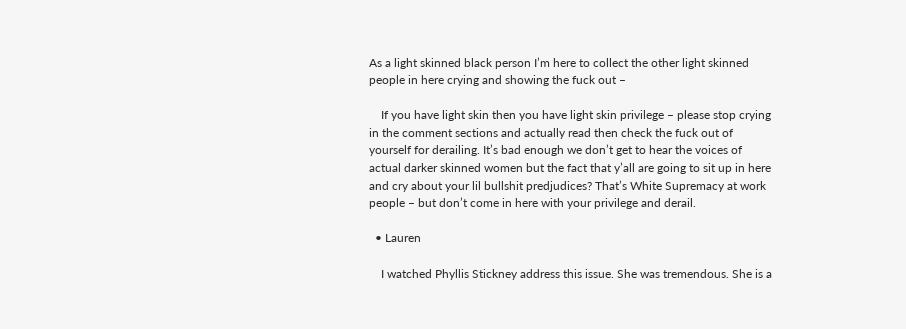As a light skinned black person I’m here to collect the other light skinned people in here crying and showing the fuck out –

    If you have light skin then you have light skin privilege – please stop crying in the comment sections and actually read then check the fuck out of yourself for derailing. It’s bad enough we don’t get to hear the voices of actual darker skinned women but the fact that y’all are going to sit up in here and cry about your lil bullshit predjudices? That’s White Supremacy at work people – but don’t come in here with your privilege and derail.

  • Lauren

    I watched Phyllis Stickney address this issue. She was tremendous. She is a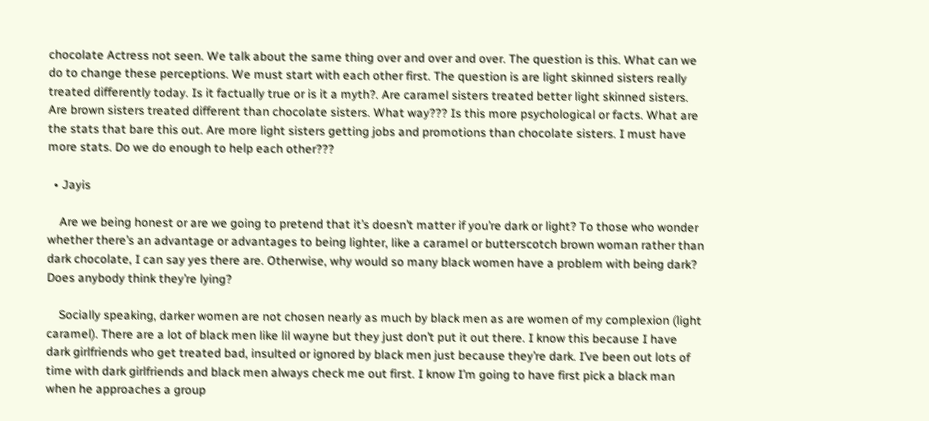chocolate Actress not seen. We talk about the same thing over and over and over. The question is this. What can we do to change these perceptions. We must start with each other first. The question is are light skinned sisters really treated differently today. Is it factually true or is it a myth?. Are caramel sisters treated better light skinned sisters. Are brown sisters treated different than chocolate sisters. What way??? Is this more psychological or facts. What are the stats that bare this out. Are more light sisters getting jobs and promotions than chocolate sisters. I must have more stats. Do we do enough to help each other???

  • Jayis

    Are we being honest or are we going to pretend that it’s doesn’t matter if you’re dark or light? To those who wonder whether there’s an advantage or advantages to being lighter, like a caramel or butterscotch brown woman rather than dark chocolate, I can say yes there are. Otherwise, why would so many black women have a problem with being dark? Does anybody think they’re lying?

    Socially speaking, darker women are not chosen nearly as much by black men as are women of my complexion (light caramel). There are a lot of black men like lil wayne but they just don’t put it out there. I know this because I have dark girlfriends who get treated bad, insulted or ignored by black men just because they’re dark. I’ve been out lots of time with dark girlfriends and black men always check me out first. I know I’m going to have first pick a black man when he approaches a group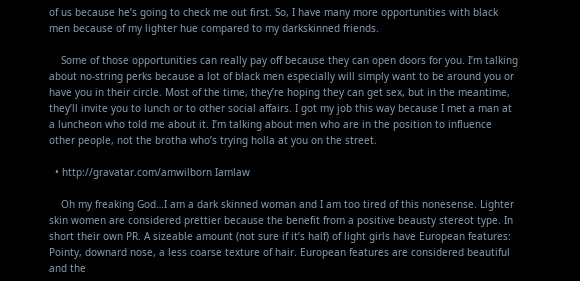of us because he’s going to check me out first. So, I have many more opportunities with black men because of my lighter hue compared to my darkskinned friends.

    Some of those opportunities can really pay off because they can open doors for you. I’m talking about no-string perks because a lot of black men especially will simply want to be around you or have you in their circle. Most of the time, they’re hoping they can get sex, but in the meantime, they’ll invite you to lunch or to other social affairs. I got my job this way because I met a man at a luncheon who told me about it. I’m talking about men who are in the position to influence other people, not the brotha who’s trying holla at you on the street.

  • http://gravatar.com/amwilborn Iamlaw

    Oh my freaking God…I am a dark skinned woman and I am too tired of this nonesense. Lighter skin women are considered prettier because the benefit from a positive beausty stereot type. In short their own PR. A sizeable amount (not sure if it’s half) of light girls have European features: Pointy, downard nose, a less coarse texture of hair. European features are considered beautiful and the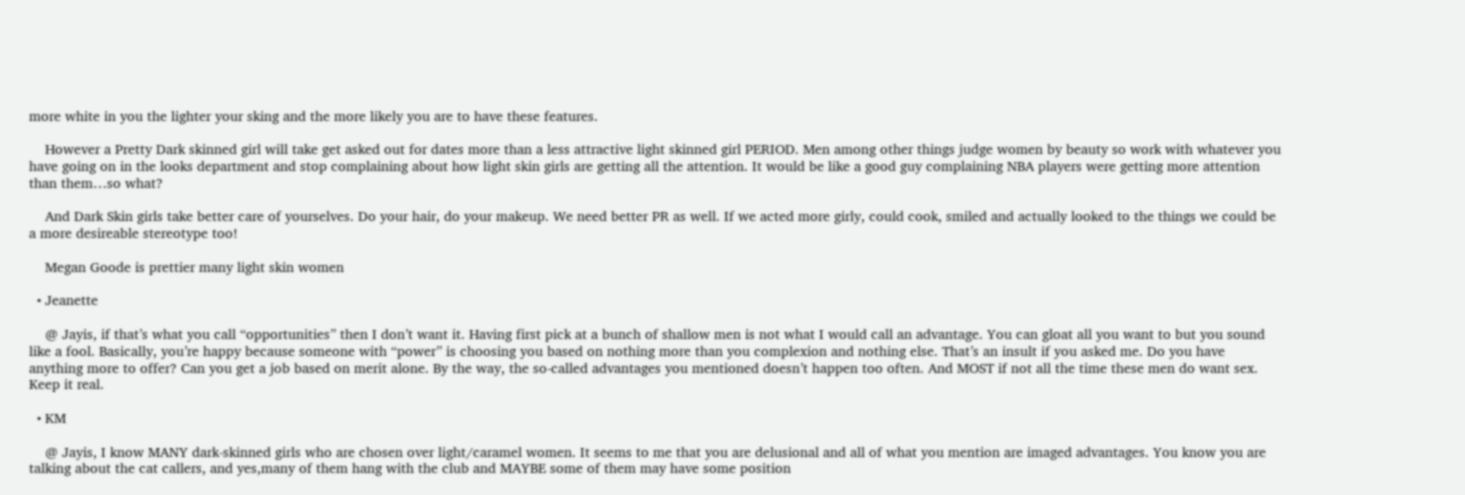more white in you the lighter your sking and the more likely you are to have these features.

    However a Pretty Dark skinned girl will take get asked out for dates more than a less attractive light skinned girl PERIOD. Men among other things judge women by beauty so work with whatever you have going on in the looks department and stop complaining about how light skin girls are getting all the attention. It would be like a good guy complaining NBA players were getting more attention than them…so what?

    And Dark Skin girls take better care of yourselves. Do your hair, do your makeup. We need better PR as well. If we acted more girly, could cook, smiled and actually looked to the things we could be a more desireable stereotype too!

    Megan Goode is prettier many light skin women

  • Jeanette

    @ Jayis, if that’s what you call “opportunities” then I don’t want it. Having first pick at a bunch of shallow men is not what I would call an advantage. You can gloat all you want to but you sound like a fool. Basically, you’re happy because someone with “power” is choosing you based on nothing more than you complexion and nothing else. That’s an insult if you asked me. Do you have anything more to offer? Can you get a job based on merit alone. By the way, the so-called advantages you mentioned doesn’t happen too often. And MOST if not all the time these men do want sex. Keep it real.

  • KM

    @ Jayis, I know MANY dark-skinned girls who are chosen over light/caramel women. It seems to me that you are delusional and all of what you mention are imaged advantages. You know you are talking about the cat callers, and yes,many of them hang with the club and MAYBE some of them may have some position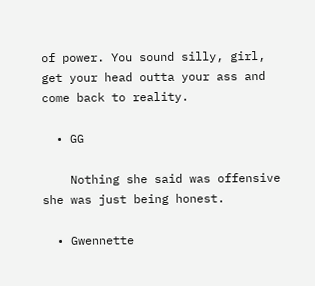of power. You sound silly, girl, get your head outta your ass and come back to reality.

  • GG

    Nothing she said was offensive she was just being honest.

  • Gwennette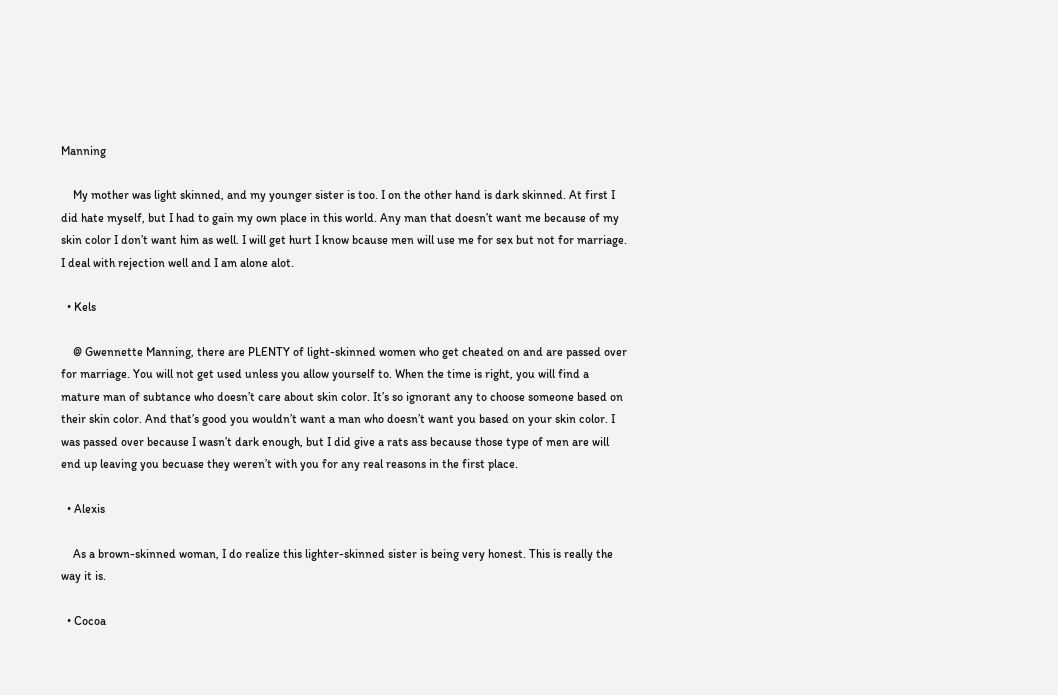Manning

    My mother was light skinned, and my younger sister is too. I on the other hand is dark skinned. At first I did hate myself, but I had to gain my own place in this world. Any man that doesn’t want me because of my skin color I don’t want him as well. I will get hurt I know bcause men will use me for sex but not for marriage. I deal with rejection well and I am alone alot.

  • Kels

    @ Gwennette Manning, there are PLENTY of light-skinned women who get cheated on and are passed over for marriage. You will not get used unless you allow yourself to. When the time is right, you will find a mature man of subtance who doesn’t care about skin color. It’s so ignorant any to choose someone based on their skin color. And that’s good you wouldn’t want a man who doesn’t want you based on your skin color. I was passed over because I wasn’t dark enough, but I did give a rats ass because those type of men are will end up leaving you becuase they weren’t with you for any real reasons in the first place.

  • Alexis

    As a brown-skinned woman, I do realize this lighter-skinned sister is being very honest. This is really the way it is.

  • Cocoa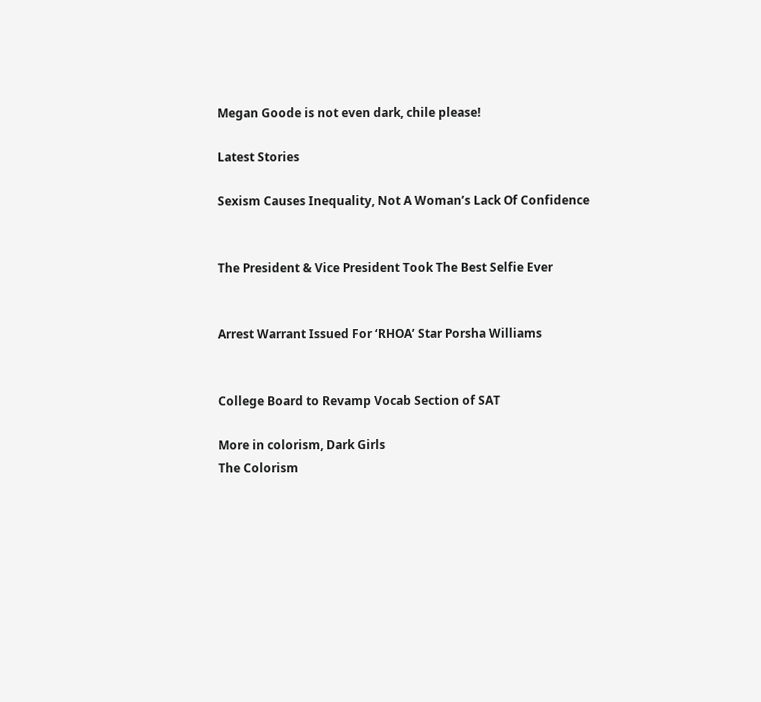Megan Goode is not even dark, chile please!

Latest Stories

Sexism Causes Inequality, Not A Woman’s Lack Of Confidence


The President & Vice President Took The Best Selfie Ever


Arrest Warrant Issued For ‘RHOA’ Star Porsha Williams


College Board to Revamp Vocab Section of SAT

More in colorism, Dark Girls
The Colorism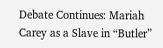Debate Continues: Mariah Carey as a Slave in “Butler”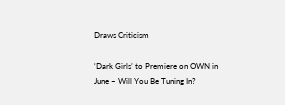Draws Criticism

‘Dark Girls’ to Premiere on OWN in June – Will You Be Tuning In?